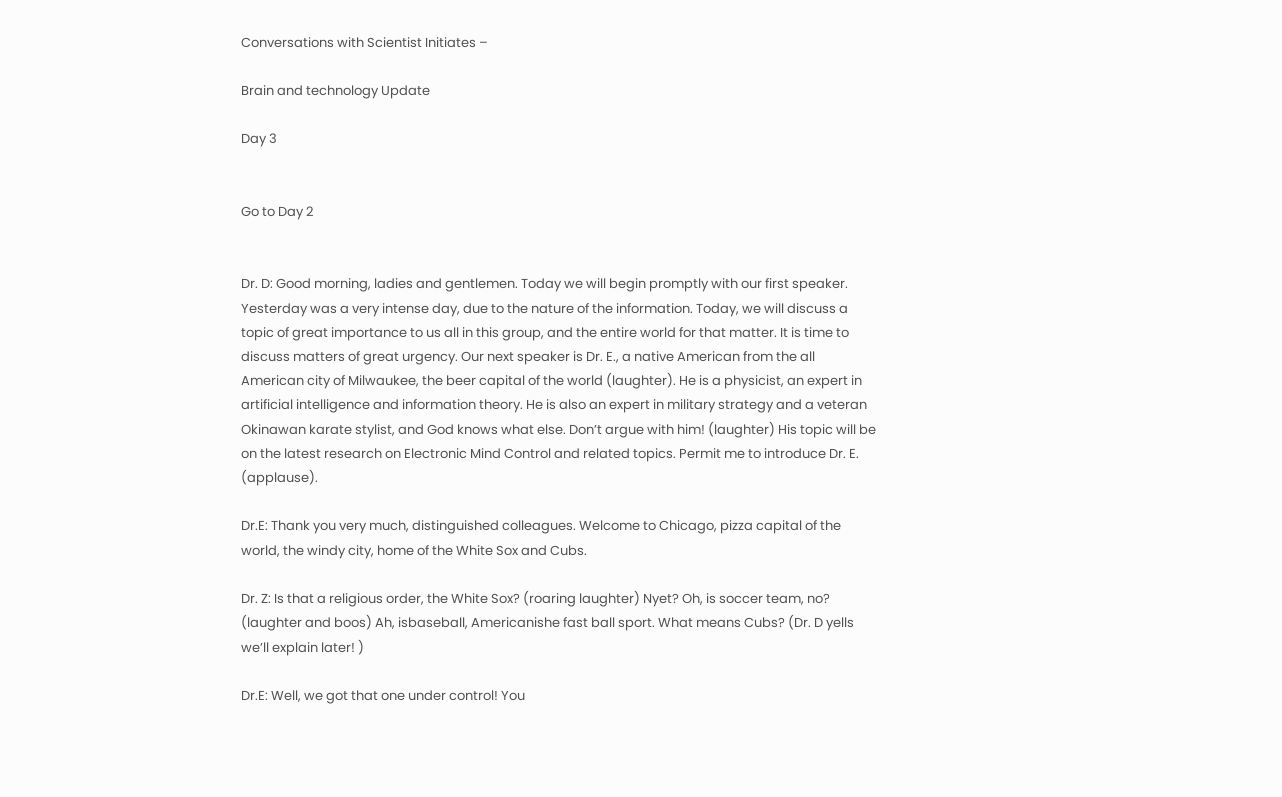Conversations with Scientist Initiates –

Brain and technology Update

Day 3


Go to Day 2


Dr. D: Good morning, ladies and gentlemen. Today we will begin promptly with our first speaker. Yesterday was a very intense day, due to the nature of the information. Today, we will discuss a topic of great importance to us all in this group, and the entire world for that matter. It is time to discuss matters of great urgency. Our next speaker is Dr. E., a native American from the all American city of Milwaukee, the beer capital of the world (laughter). He is a physicist, an expert in artificial intelligence and information theory. He is also an expert in military strategy and a veteran Okinawan karate stylist, and God knows what else. Don’t argue with him! (laughter) His topic will be on the latest research on Electronic Mind Control and related topics. Permit me to introduce Dr. E. (applause).

Dr.E: Thank you very much, distinguished colleagues. Welcome to Chicago, pizza capital of the world, the windy city, home of the White Sox and Cubs.

Dr. Z: Is that a religious order, the White Sox? (roaring laughter) Nyet? Oh, is soccer team, no? (laughter and boos) Ah, isbaseball, Americanishe fast ball sport. What means Cubs? (Dr. D yells we’ll explain later! )

Dr.E: Well, we got that one under control! You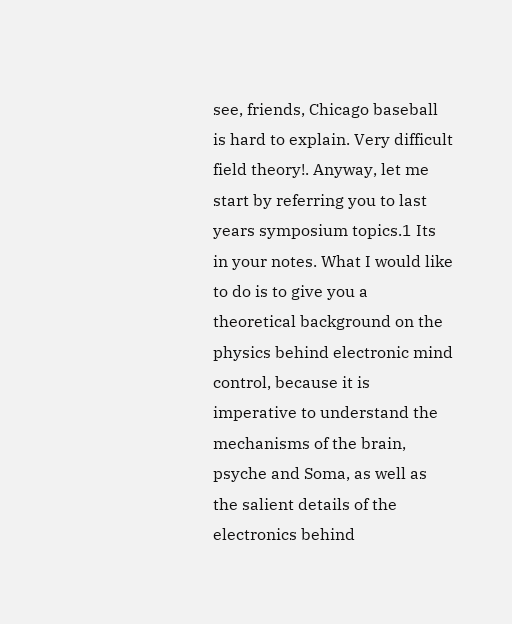see, friends, Chicago baseball is hard to explain. Very difficult field theory!. Anyway, let me start by referring you to last years symposium topics.1 Its in your notes. What I would like to do is to give you a theoretical background on the physics behind electronic mind control, because it is imperative to understand the mechanisms of the brain, psyche and Soma, as well as the salient details of the electronics behind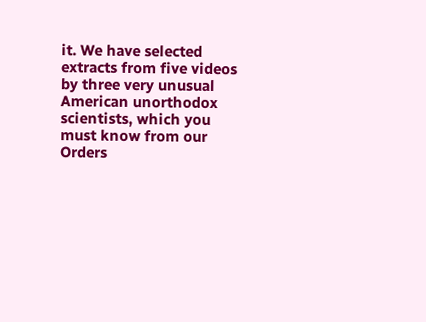it. We have selected extracts from five videos by three very unusual American unorthodox scientists, which you must know from our Orders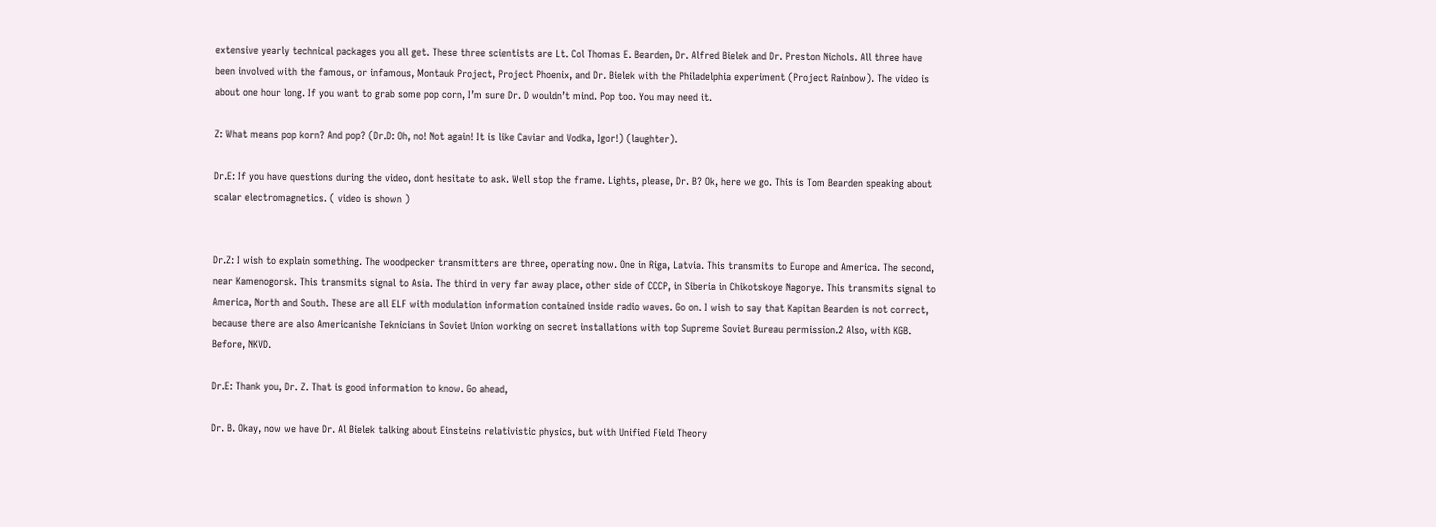extensive yearly technical packages you all get. These three scientists are Lt. Col Thomas E. Bearden, Dr. Alfred Bielek and Dr. Preston Nichols. All three have been involved with the famous, or infamous, Montauk Project, Project Phoenix, and Dr. Bielek with the Philadelphia experiment (Project Rainbow). The video is about one hour long. If you want to grab some pop corn, I’m sure Dr. D wouldn’t mind. Pop too. You may need it.

Z: What means pop korn? And pop? (Dr.D: Oh, no! Not again! It is like Caviar and Vodka, Igor!) (laughter).

Dr.E: If you have questions during the video, dont hesitate to ask. Well stop the frame. Lights, please, Dr. B? Ok, here we go. This is Tom Bearden speaking about scalar electromagnetics. ( video is shown )


Dr.Z: I wish to explain something. The woodpecker transmitters are three, operating now. One in Riga, Latvia. This transmits to Europe and America. The second, near Kamenogorsk. This transmits signal to Asia. The third in very far away place, other side of CCCP, in Siberia in Chikotskoye Nagorye. This transmits signal to America, North and South. These are all ELF with modulation information contained inside radio waves. Go on. I wish to say that Kapitan Bearden is not correct, because there are also Americanishe Teknicians in Soviet Union working on secret installations with top Supreme Soviet Bureau permission.2 Also, with KGB. Before, NKVD.

Dr.E: Thank you, Dr. Z. That is good information to know. Go ahead,

Dr. B. Okay, now we have Dr. Al Bielek talking about Einsteins relativistic physics, but with Unified Field Theory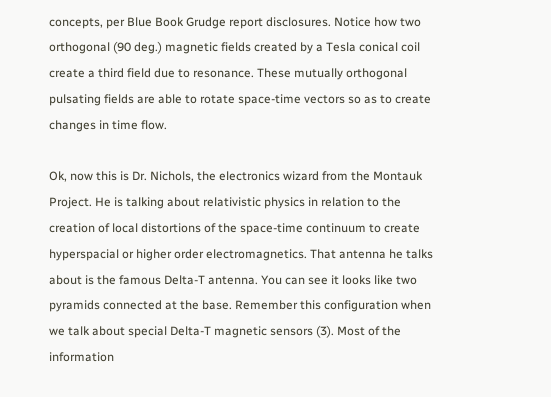concepts, per Blue Book Grudge report disclosures. Notice how two orthogonal (90 deg.) magnetic fields created by a Tesla conical coil create a third field due to resonance. These mutually orthogonal pulsating fields are able to rotate space-time vectors so as to create changes in time flow.

Ok, now this is Dr. Nichols, the electronics wizard from the Montauk Project. He is talking about relativistic physics in relation to the creation of local distortions of the space-time continuum to create hyperspacial or higher order electromagnetics. That antenna he talks about is the famous Delta-T antenna. You can see it looks like two pyramids connected at the base. Remember this configuration when we talk about special Delta-T magnetic sensors (3). Most of the information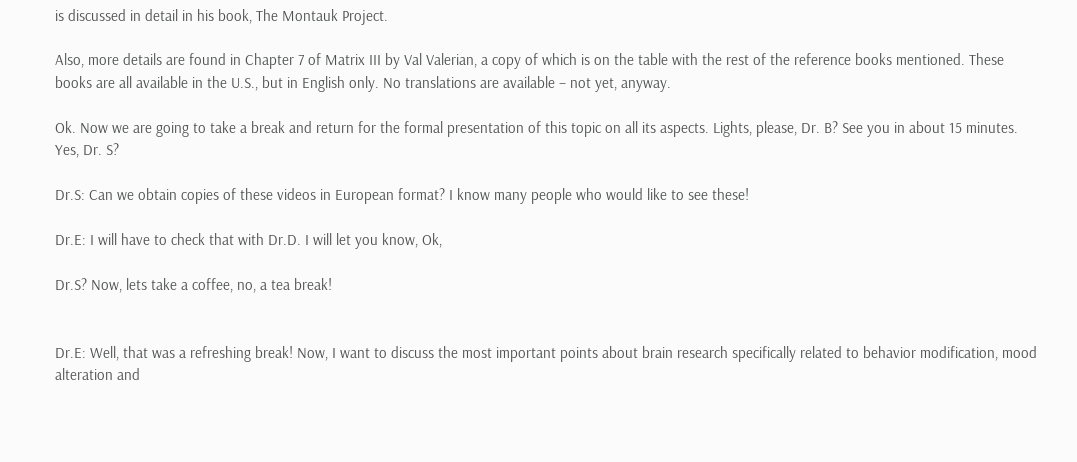is discussed in detail in his book, The Montauk Project.

Also, more details are found in Chapter 7 of Matrix III by Val Valerian, a copy of which is on the table with the rest of the reference books mentioned. These books are all available in the U.S., but in English only. No translations are available – not yet, anyway.

Ok. Now we are going to take a break and return for the formal presentation of this topic on all its aspects. Lights, please, Dr. B? See you in about 15 minutes. Yes, Dr. S?

Dr.S: Can we obtain copies of these videos in European format? I know many people who would like to see these!

Dr.E: I will have to check that with Dr.D. I will let you know, Ok,

Dr.S? Now, lets take a coffee, no, a tea break!


Dr.E: Well, that was a refreshing break! Now, I want to discuss the most important points about brain research specifically related to behavior modification, mood alteration and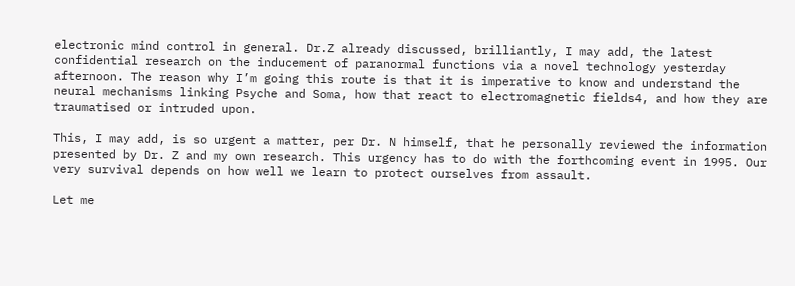electronic mind control in general. Dr.Z already discussed, brilliantly, I may add, the latest confidential research on the inducement of paranormal functions via a novel technology yesterday afternoon. The reason why I’m going this route is that it is imperative to know and understand the neural mechanisms linking Psyche and Soma, how that react to electromagnetic fields4, and how they are traumatised or intruded upon.

This, I may add, is so urgent a matter, per Dr. N himself, that he personally reviewed the information presented by Dr. Z and my own research. This urgency has to do with the forthcoming event in 1995. Our very survival depends on how well we learn to protect ourselves from assault.

Let me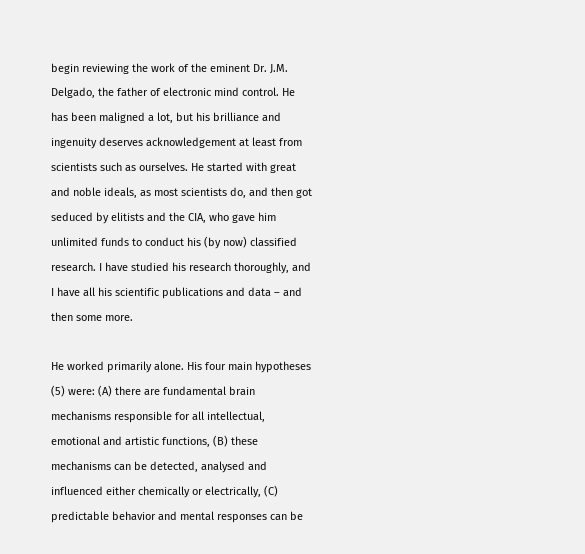begin reviewing the work of the eminent Dr. J.M. Delgado, the father of electronic mind control. He has been maligned a lot, but his brilliance and ingenuity deserves acknowledgement at least from scientists such as ourselves. He started with great and noble ideals, as most scientists do, and then got seduced by elitists and the CIA, who gave him unlimited funds to conduct his (by now) classified research. I have studied his research thoroughly, and I have all his scientific publications and data – and then some more.

He worked primarily alone. His four main hypotheses (5) were: (A) there are fundamental brain mechanisms responsible for all intellectual, emotional and artistic functions, (B) these mechanisms can be detected, analysed and influenced either chemically or electrically, (C) predictable behavior and mental responses can be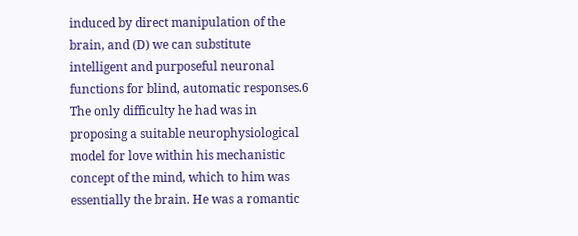induced by direct manipulation of the brain, and (D) we can substitute intelligent and purposeful neuronal functions for blind, automatic responses.6 The only difficulty he had was in proposing a suitable neurophysiological model for love within his mechanistic concept of the mind, which to him was essentially the brain. He was a romantic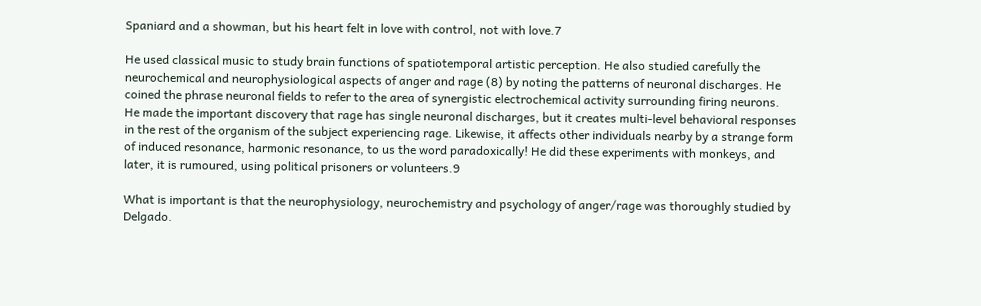Spaniard and a showman, but his heart felt in love with control, not with love.7

He used classical music to study brain functions of spatiotemporal artistic perception. He also studied carefully the neurochemical and neurophysiological aspects of anger and rage (8) by noting the patterns of neuronal discharges. He coined the phrase neuronal fields to refer to the area of synergistic electrochemical activity surrounding firing neurons. He made the important discovery that rage has single neuronal discharges, but it creates multi-level behavioral responses in the rest of the organism of the subject experiencing rage. Likewise, it affects other individuals nearby by a strange form of induced resonance, harmonic resonance, to us the word paradoxically! He did these experiments with monkeys, and later, it is rumoured, using political prisoners or volunteers.9

What is important is that the neurophysiology, neurochemistry and psychology of anger/rage was thoroughly studied by Delgado.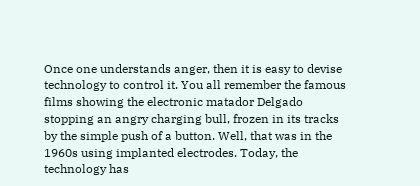Once one understands anger, then it is easy to devise technology to control it. You all remember the famous films showing the electronic matador Delgado stopping an angry charging bull, frozen in its tracks by the simple push of a button. Well, that was in the 1960s using implanted electrodes. Today, the technology has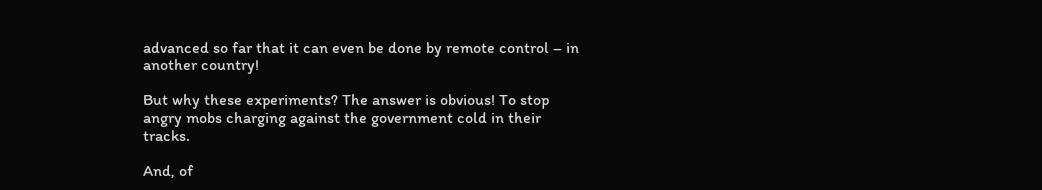advanced so far that it can even be done by remote control – in another country!

But why these experiments? The answer is obvious! To stop angry mobs charging against the government cold in their tracks.

And, of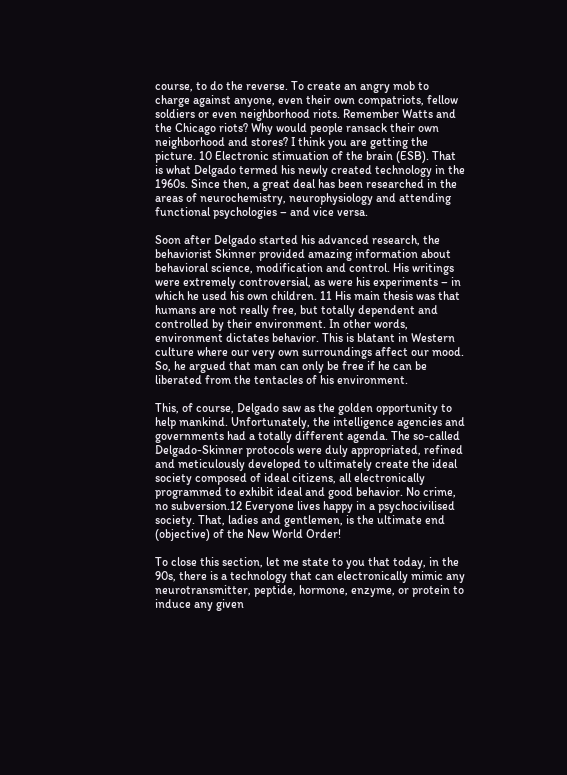course, to do the reverse. To create an angry mob to charge against anyone, even their own compatriots, fellow soldiers or even neighborhood riots. Remember Watts and the Chicago riots? Why would people ransack their own neighborhood and stores? I think you are getting the picture. 10 Electronic stimuation of the brain (ESB). That is what Delgado termed his newly created technology in the 1960s. Since then, a great deal has been researched in the areas of neurochemistry, neurophysiology and attending functional psychologies – and vice versa.

Soon after Delgado started his advanced research, the behaviorist Skinner provided amazing information about behavioral science, modification and control. His writings were extremely controversial, as were his experiments – in which he used his own children. 11 His main thesis was that humans are not really free, but totally dependent and controlled by their environment. In other words, environment dictates behavior. This is blatant in Western culture where our very own surroundings affect our mood. So, he argued that man can only be free if he can be liberated from the tentacles of his environment.

This, of course, Delgado saw as the golden opportunity to help mankind. Unfortunately, the intelligence agencies and governments had a totally different agenda. The so-called Delgado-Skinner protocols were duly appropriated, refined and meticulously developed to ultimately create the ideal society composed of ideal citizens, all electronically programmed to exhibit ideal and good behavior. No crime, no subversion.12 Everyone lives happy in a psychocivilised society. That, ladies and gentlemen, is the ultimate end (objective) of the New World Order!

To close this section, let me state to you that today, in the 90s, there is a technology that can electronically mimic any neurotransmitter, peptide, hormone, enzyme, or protein to induce any given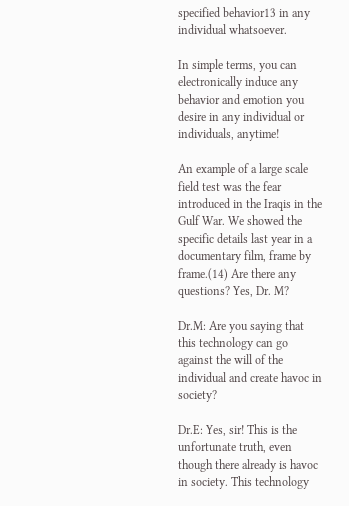specified behavior13 in any individual whatsoever.

In simple terms, you can electronically induce any behavior and emotion you desire in any individual or individuals, anytime!

An example of a large scale field test was the fear introduced in the Iraqis in the Gulf War. We showed the specific details last year in a documentary film, frame by frame.(14) Are there any questions? Yes, Dr. M?

Dr.M: Are you saying that this technology can go against the will of the individual and create havoc in society?

Dr.E: Yes, sir! This is the unfortunate truth, even though there already is havoc in society. This technology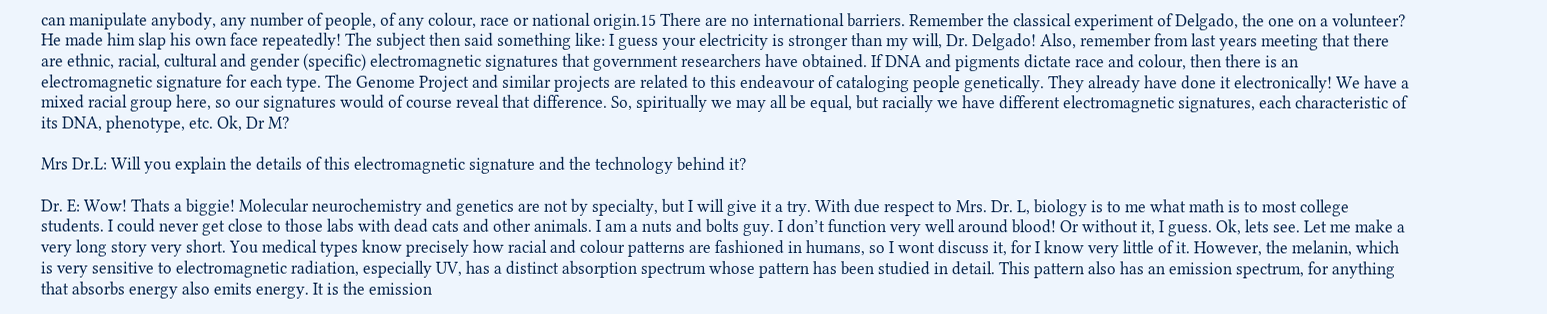can manipulate anybody, any number of people, of any colour, race or national origin.15 There are no international barriers. Remember the classical experiment of Delgado, the one on a volunteer? He made him slap his own face repeatedly! The subject then said something like: I guess your electricity is stronger than my will, Dr. Delgado! Also, remember from last years meeting that there are ethnic, racial, cultural and gender (specific) electromagnetic signatures that government researchers have obtained. If DNA and pigments dictate race and colour, then there is an electromagnetic signature for each type. The Genome Project and similar projects are related to this endeavour of cataloging people genetically. They already have done it electronically! We have a mixed racial group here, so our signatures would of course reveal that difference. So, spiritually we may all be equal, but racially we have different electromagnetic signatures, each characteristic of its DNA, phenotype, etc. Ok, Dr M?

Mrs Dr.L: Will you explain the details of this electromagnetic signature and the technology behind it?

Dr. E: Wow! Thats a biggie! Molecular neurochemistry and genetics are not by specialty, but I will give it a try. With due respect to Mrs. Dr. L, biology is to me what math is to most college students. I could never get close to those labs with dead cats and other animals. I am a nuts and bolts guy. I don’t function very well around blood! Or without it, I guess. Ok, lets see. Let me make a very long story very short. You medical types know precisely how racial and colour patterns are fashioned in humans, so I wont discuss it, for I know very little of it. However, the melanin, which is very sensitive to electromagnetic radiation, especially UV, has a distinct absorption spectrum whose pattern has been studied in detail. This pattern also has an emission spectrum, for anything that absorbs energy also emits energy. It is the emission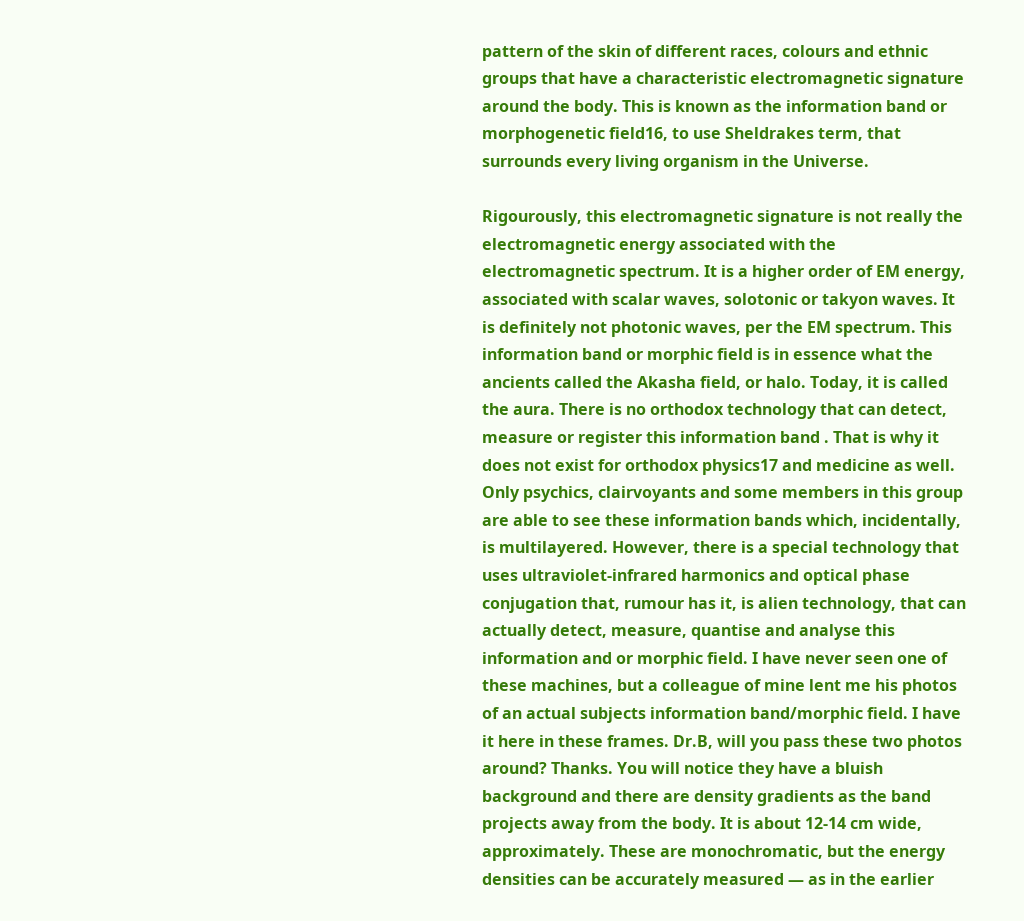pattern of the skin of different races, colours and ethnic groups that have a characteristic electromagnetic signature around the body. This is known as the information band or morphogenetic field16, to use Sheldrakes term, that surrounds every living organism in the Universe.

Rigourously, this electromagnetic signature is not really the electromagnetic energy associated with the electromagnetic spectrum. It is a higher order of EM energy, associated with scalar waves, solotonic or takyon waves. It is definitely not photonic waves, per the EM spectrum. This information band or morphic field is in essence what the ancients called the Akasha field, or halo. Today, it is called the aura. There is no orthodox technology that can detect, measure or register this information band . That is why it does not exist for orthodox physics17 and medicine as well. Only psychics, clairvoyants and some members in this group are able to see these information bands which, incidentally, is multilayered. However, there is a special technology that uses ultraviolet-infrared harmonics and optical phase conjugation that, rumour has it, is alien technology, that can actually detect, measure, quantise and analyse this information and or morphic field. I have never seen one of these machines, but a colleague of mine lent me his photos of an actual subjects information band/morphic field. I have it here in these frames. Dr.B, will you pass these two photos around? Thanks. You will notice they have a bluish background and there are density gradients as the band projects away from the body. It is about 12-14 cm wide, approximately. These are monochromatic, but the energy densities can be accurately measured — as in the earlier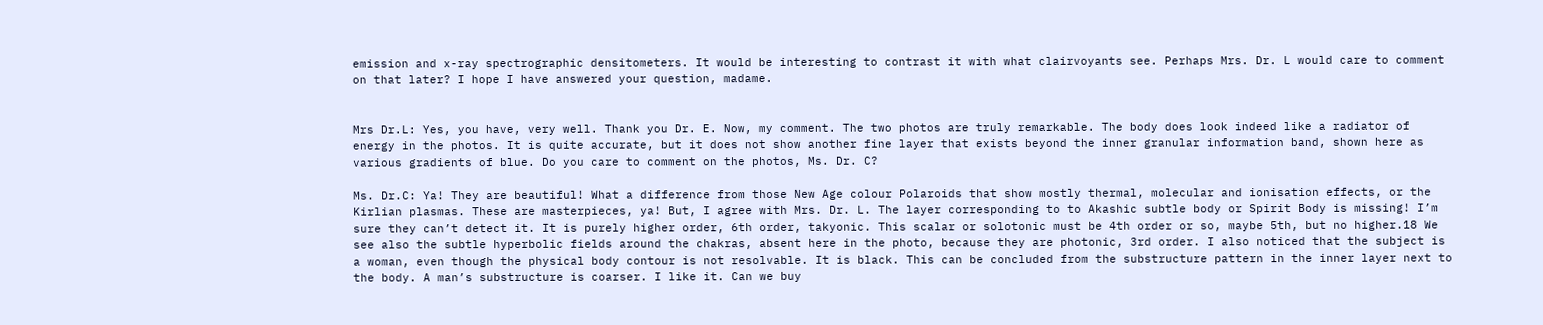emission and x-ray spectrographic densitometers. It would be interesting to contrast it with what clairvoyants see. Perhaps Mrs. Dr. L would care to comment on that later? I hope I have answered your question, madame.


Mrs Dr.L: Yes, you have, very well. Thank you Dr. E. Now, my comment. The two photos are truly remarkable. The body does look indeed like a radiator of energy in the photos. It is quite accurate, but it does not show another fine layer that exists beyond the inner granular information band, shown here as various gradients of blue. Do you care to comment on the photos, Ms. Dr. C?

Ms. Dr.C: Ya! They are beautiful! What a difference from those New Age colour Polaroids that show mostly thermal, molecular and ionisation effects, or the Kirlian plasmas. These are masterpieces, ya! But, I agree with Mrs. Dr. L. The layer corresponding to to Akashic subtle body or Spirit Body is missing! I’m sure they can’t detect it. It is purely higher order, 6th order, takyonic. This scalar or solotonic must be 4th order or so, maybe 5th, but no higher.18 We see also the subtle hyperbolic fields around the chakras, absent here in the photo, because they are photonic, 3rd order. I also noticed that the subject is a woman, even though the physical body contour is not resolvable. It is black. This can be concluded from the substructure pattern in the inner layer next to the body. A man’s substructure is coarser. I like it. Can we buy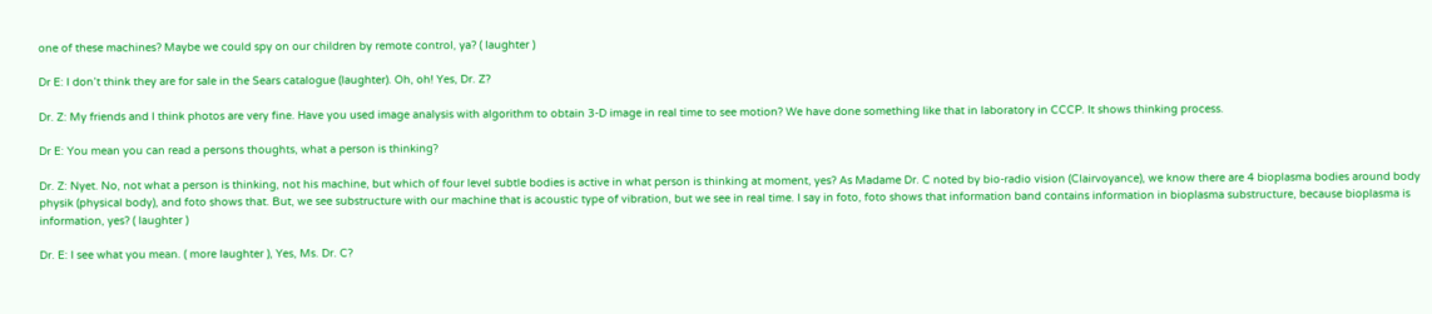one of these machines? Maybe we could spy on our children by remote control, ya? ( laughter )

Dr E: I don’t think they are for sale in the Sears catalogue (laughter). Oh, oh! Yes, Dr. Z?

Dr. Z: My friends and I think photos are very fine. Have you used image analysis with algorithm to obtain 3-D image in real time to see motion? We have done something like that in laboratory in CCCP. It shows thinking process.

Dr E: You mean you can read a persons thoughts, what a person is thinking?

Dr. Z: Nyet. No, not what a person is thinking, not his machine, but which of four level subtle bodies is active in what person is thinking at moment, yes? As Madame Dr. C noted by bio-radio vision (Clairvoyance), we know there are 4 bioplasma bodies around body physik (physical body), and foto shows that. But, we see substructure with our machine that is acoustic type of vibration, but we see in real time. I say in foto, foto shows that information band contains information in bioplasma substructure, because bioplasma is information, yes? ( laughter )

Dr. E: I see what you mean. ( more laughter ), Yes, Ms. Dr. C?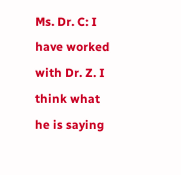Ms. Dr. C: I have worked with Dr. Z. I think what he is saying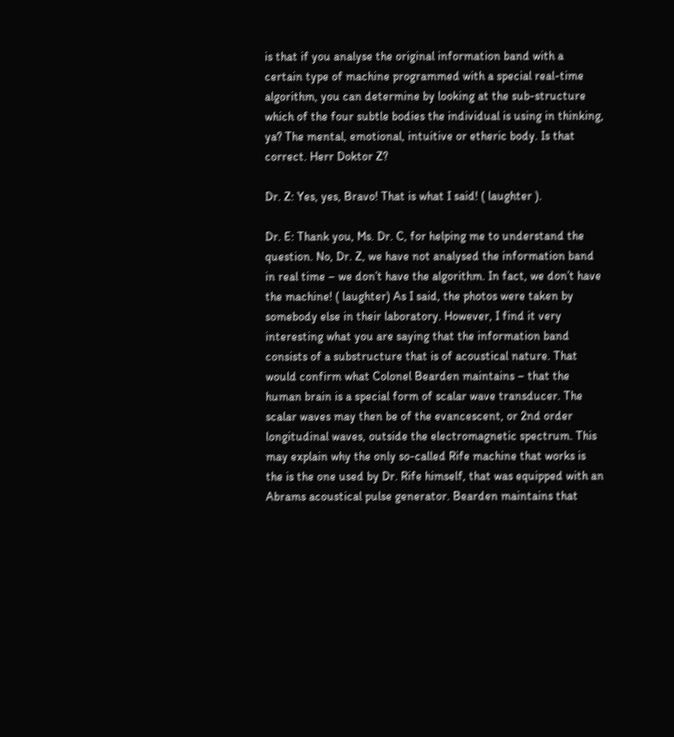is that if you analyse the original information band with a certain type of machine programmed with a special real-time algorithm, you can determine by looking at the sub-structure which of the four subtle bodies the individual is using in thinking, ya? The mental, emotional, intuitive or etheric body. Is that correct. Herr Doktor Z?

Dr. Z: Yes, yes, Bravo! That is what I said! ( laughter ).

Dr. E: Thank you, Ms. Dr. C, for helping me to understand the question. No, Dr. Z, we have not analysed the information band in real time – we don’t have the algorithm. In fact, we don’t have the machine! ( laughter) As I said, the photos were taken by somebody else in their laboratory. However, I find it very interesting what you are saying that the information band consists of a substructure that is of acoustical nature. That would confirm what Colonel Bearden maintains – that the human brain is a special form of scalar wave transducer. The scalar waves may then be of the evancescent, or 2nd order longitudinal waves, outside the electromagnetic spectrum. This may explain why the only so-called Rife machine that works is the is the one used by Dr. Rife himself, that was equipped with an Abrams acoustical pulse generator. Bearden maintains that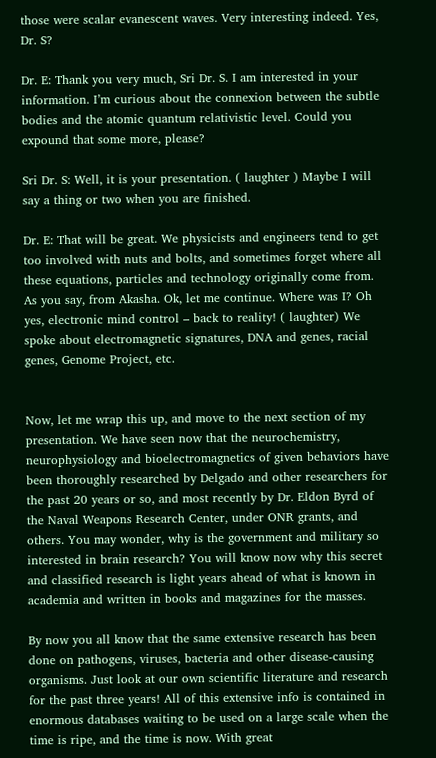those were scalar evanescent waves. Very interesting indeed. Yes, Dr. S?

Dr. E: Thank you very much, Sri Dr. S. I am interested in your information. I’m curious about the connexion between the subtle bodies and the atomic quantum relativistic level. Could you expound that some more, please?

Sri Dr. S: Well, it is your presentation. ( laughter ) Maybe I will say a thing or two when you are finished.

Dr. E: That will be great. We physicists and engineers tend to get too involved with nuts and bolts, and sometimes forget where all these equations, particles and technology originally come from. As you say, from Akasha. Ok, let me continue. Where was I? Oh yes, electronic mind control – back to reality! ( laughter) We spoke about electromagnetic signatures, DNA and genes, racial genes, Genome Project, etc.


Now, let me wrap this up, and move to the next section of my presentation. We have seen now that the neurochemistry, neurophysiology and bioelectromagnetics of given behaviors have been thoroughly researched by Delgado and other researchers for the past 20 years or so, and most recently by Dr. Eldon Byrd of the Naval Weapons Research Center, under ONR grants, and others. You may wonder, why is the government and military so interested in brain research? You will know now why this secret and classified research is light years ahead of what is known in academia and written in books and magazines for the masses.

By now you all know that the same extensive research has been done on pathogens, viruses, bacteria and other disease-causing organisms. Just look at our own scientific literature and research for the past three years! All of this extensive info is contained in enormous databases waiting to be used on a large scale when the time is ripe, and the time is now. With great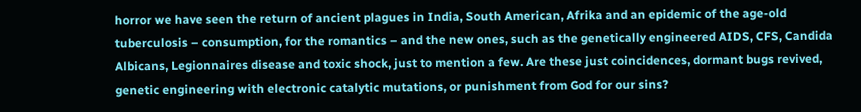horror we have seen the return of ancient plagues in India, South American, Afrika and an epidemic of the age-old tuberculosis – consumption, for the romantics – and the new ones, such as the genetically engineered AIDS, CFS, Candida Albicans, Legionnaires disease and toxic shock, just to mention a few. Are these just coincidences, dormant bugs revived, genetic engineering with electronic catalytic mutations, or punishment from God for our sins?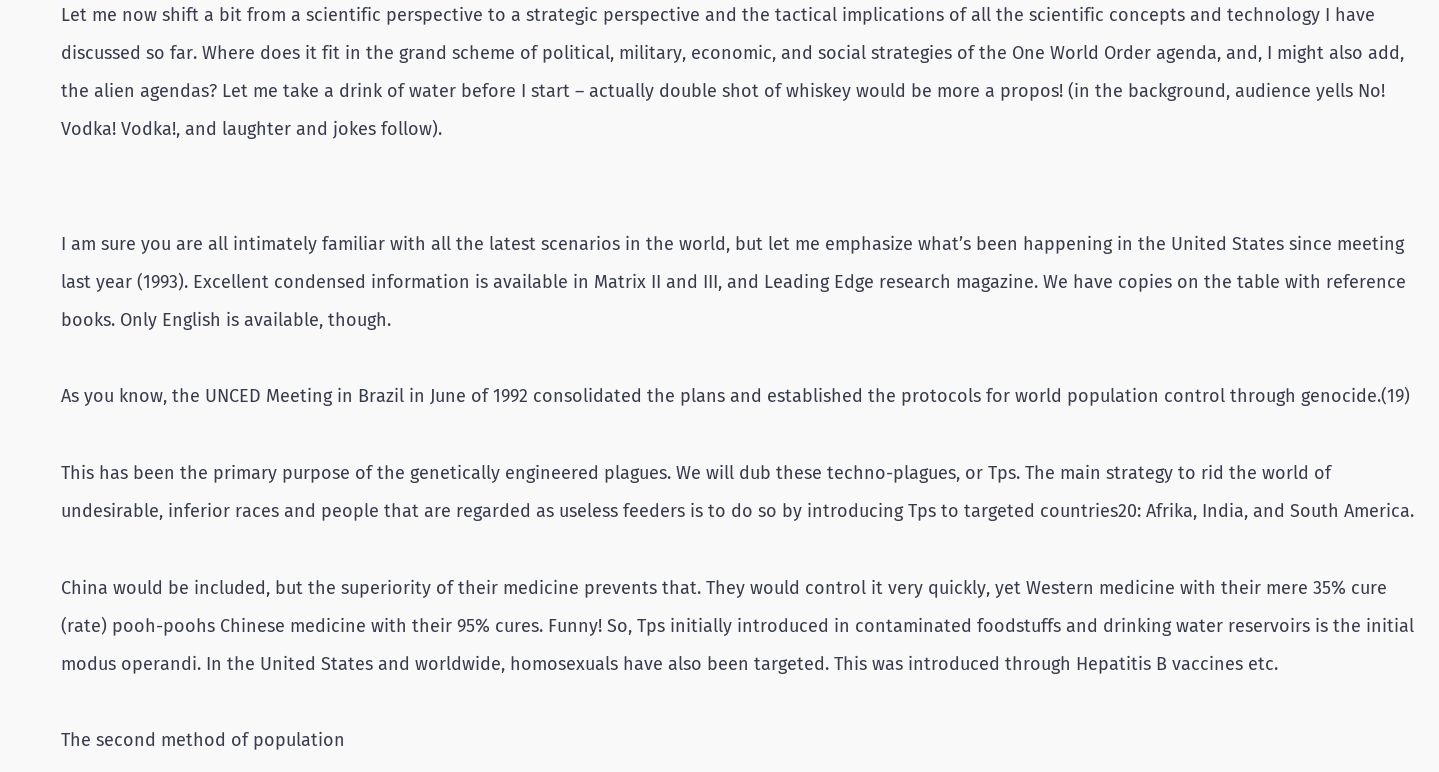Let me now shift a bit from a scientific perspective to a strategic perspective and the tactical implications of all the scientific concepts and technology I have discussed so far. Where does it fit in the grand scheme of political, military, economic, and social strategies of the One World Order agenda, and, I might also add, the alien agendas? Let me take a drink of water before I start – actually double shot of whiskey would be more a propos! (in the background, audience yells No! Vodka! Vodka!, and laughter and jokes follow).


I am sure you are all intimately familiar with all the latest scenarios in the world, but let me emphasize what’s been happening in the United States since meeting last year (1993). Excellent condensed information is available in Matrix II and III, and Leading Edge research magazine. We have copies on the table with reference books. Only English is available, though.

As you know, the UNCED Meeting in Brazil in June of 1992 consolidated the plans and established the protocols for world population control through genocide.(19)

This has been the primary purpose of the genetically engineered plagues. We will dub these techno-plagues, or Tps. The main strategy to rid the world of undesirable, inferior races and people that are regarded as useless feeders is to do so by introducing Tps to targeted countries20: Afrika, India, and South America.

China would be included, but the superiority of their medicine prevents that. They would control it very quickly, yet Western medicine with their mere 35% cure (rate) pooh-poohs Chinese medicine with their 95% cures. Funny! So, Tps initially introduced in contaminated foodstuffs and drinking water reservoirs is the initial modus operandi. In the United States and worldwide, homosexuals have also been targeted. This was introduced through Hepatitis B vaccines etc.

The second method of population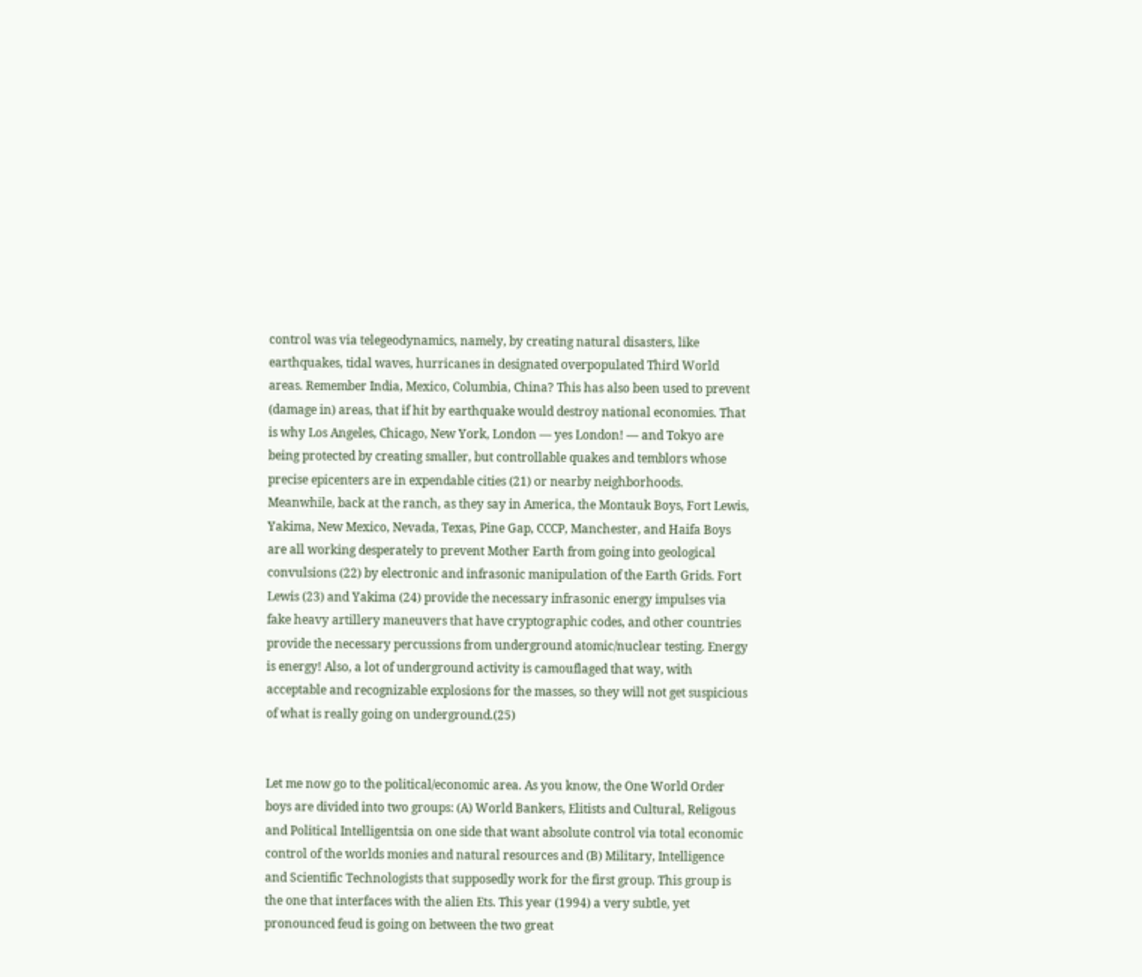control was via telegeodynamics, namely, by creating natural disasters, like earthquakes, tidal waves, hurricanes in designated overpopulated Third World areas. Remember India, Mexico, Columbia, China? This has also been used to prevent (damage in) areas, that if hit by earthquake would destroy national economies. That is why Los Angeles, Chicago, New York, London — yes London! — and Tokyo are being protected by creating smaller, but controllable quakes and temblors whose precise epicenters are in expendable cities (21) or nearby neighborhoods. Meanwhile, back at the ranch, as they say in America, the Montauk Boys, Fort Lewis, Yakima, New Mexico, Nevada, Texas, Pine Gap, CCCP, Manchester, and Haifa Boys are all working desperately to prevent Mother Earth from going into geological convulsions (22) by electronic and infrasonic manipulation of the Earth Grids. Fort Lewis (23) and Yakima (24) provide the necessary infrasonic energy impulses via fake heavy artillery maneuvers that have cryptographic codes, and other countries provide the necessary percussions from underground atomic/nuclear testing. Energy is energy! Also, a lot of underground activity is camouflaged that way, with acceptable and recognizable explosions for the masses, so they will not get suspicious of what is really going on underground.(25)


Let me now go to the political/economic area. As you know, the One World Order boys are divided into two groups: (A) World Bankers, Elitists and Cultural, Religous and Political Intelligentsia on one side that want absolute control via total economic control of the worlds monies and natural resources and (B) Military, Intelligence and Scientific Technologists that supposedly work for the first group. This group is the one that interfaces with the alien Ets. This year (1994) a very subtle, yet pronounced feud is going on between the two great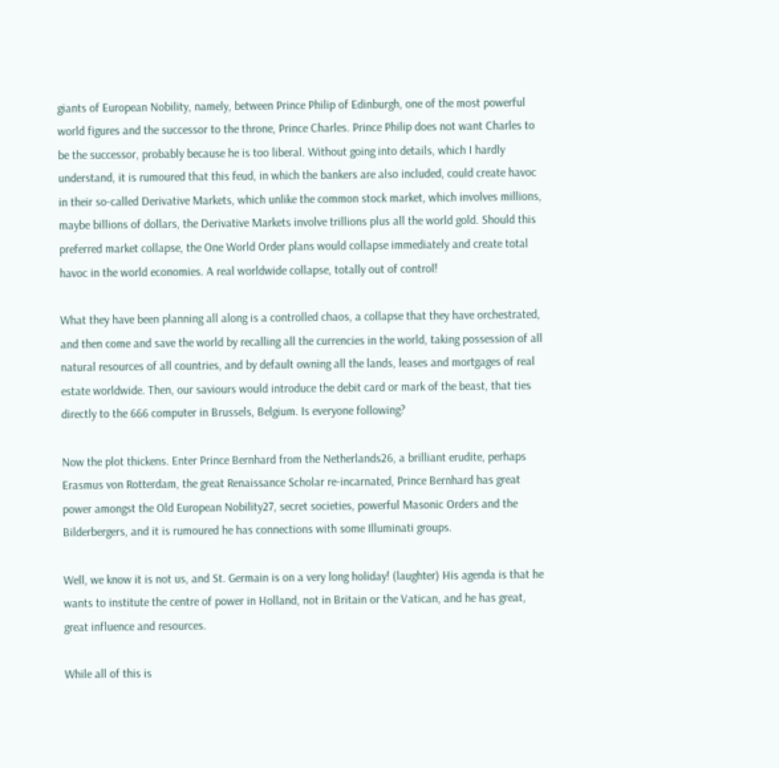giants of European Nobility, namely, between Prince Philip of Edinburgh, one of the most powerful world figures and the successor to the throne, Prince Charles. Prince Philip does not want Charles to be the successor, probably because he is too liberal. Without going into details, which I hardly understand, it is rumoured that this feud, in which the bankers are also included, could create havoc in their so-called Derivative Markets, which unlike the common stock market, which involves millions, maybe billions of dollars, the Derivative Markets involve trillions plus all the world gold. Should this preferred market collapse, the One World Order plans would collapse immediately and create total havoc in the world economies. A real worldwide collapse, totally out of control!

What they have been planning all along is a controlled chaos, a collapse that they have orchestrated, and then come and save the world by recalling all the currencies in the world, taking possession of all natural resources of all countries, and by default owning all the lands, leases and mortgages of real estate worldwide. Then, our saviours would introduce the debit card or mark of the beast, that ties directly to the 666 computer in Brussels, Belgium. Is everyone following?

Now the plot thickens. Enter Prince Bernhard from the Netherlands26, a brilliant erudite, perhaps Erasmus von Rotterdam, the great Renaissance Scholar re-incarnated, Prince Bernhard has great power amongst the Old European Nobility27, secret societies, powerful Masonic Orders and the Bilderbergers, and it is rumoured he has connections with some Illuminati groups.

Well, we know it is not us, and St. Germain is on a very long holiday! (laughter) His agenda is that he wants to institute the centre of power in Holland, not in Britain or the Vatican, and he has great, great influence and resources.

While all of this is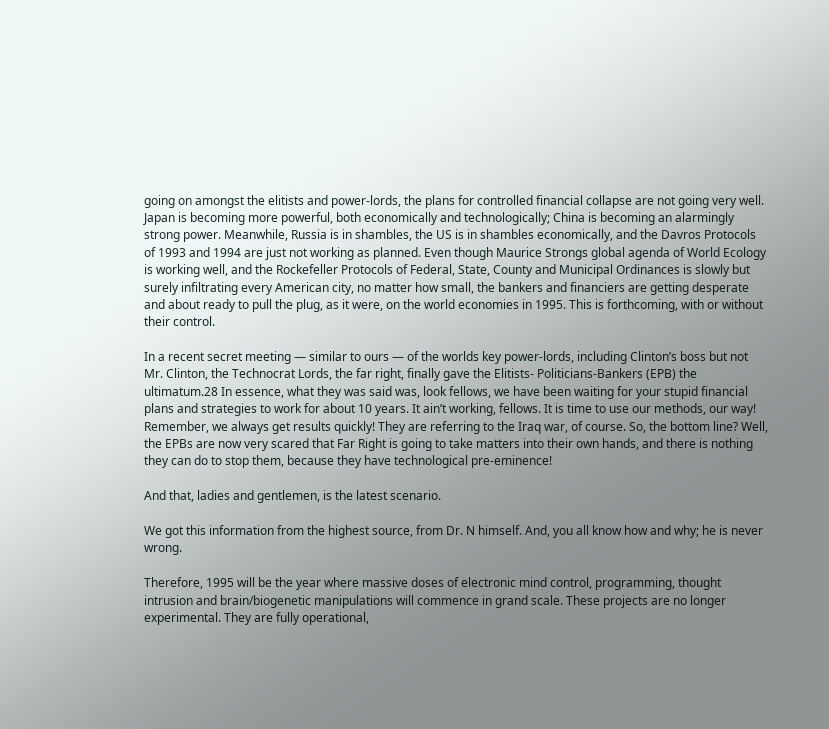going on amongst the elitists and power-lords, the plans for controlled financial collapse are not going very well. Japan is becoming more powerful, both economically and technologically; China is becoming an alarmingly strong power. Meanwhile, Russia is in shambles, the US is in shambles economically, and the Davros Protocols of 1993 and 1994 are just not working as planned. Even though Maurice Strongs global agenda of World Ecology is working well, and the Rockefeller Protocols of Federal, State, County and Municipal Ordinances is slowly but surely infiltrating every American city, no matter how small, the bankers and financiers are getting desperate and about ready to pull the plug, as it were, on the world economies in 1995. This is forthcoming, with or without their control.

In a recent secret meeting — similar to ours — of the worlds key power-lords, including Clinton’s boss but not Mr. Clinton, the Technocrat Lords, the far right, finally gave the Elitists- Politicians-Bankers (EPB) the ultimatum.28 In essence, what they was said was, look fellows, we have been waiting for your stupid financial plans and strategies to work for about 10 years. It ain’t working, fellows. It is time to use our methods, our way! Remember, we always get results quickly! They are referring to the Iraq war, of course. So, the bottom line? Well, the EPBs are now very scared that Far Right is going to take matters into their own hands, and there is nothing they can do to stop them, because they have technological pre-eminence!

And that, ladies and gentlemen, is the latest scenario.

We got this information from the highest source, from Dr. N himself. And, you all know how and why; he is never wrong.

Therefore, 1995 will be the year where massive doses of electronic mind control, programming, thought intrusion and brain/biogenetic manipulations will commence in grand scale. These projects are no longer experimental. They are fully operational,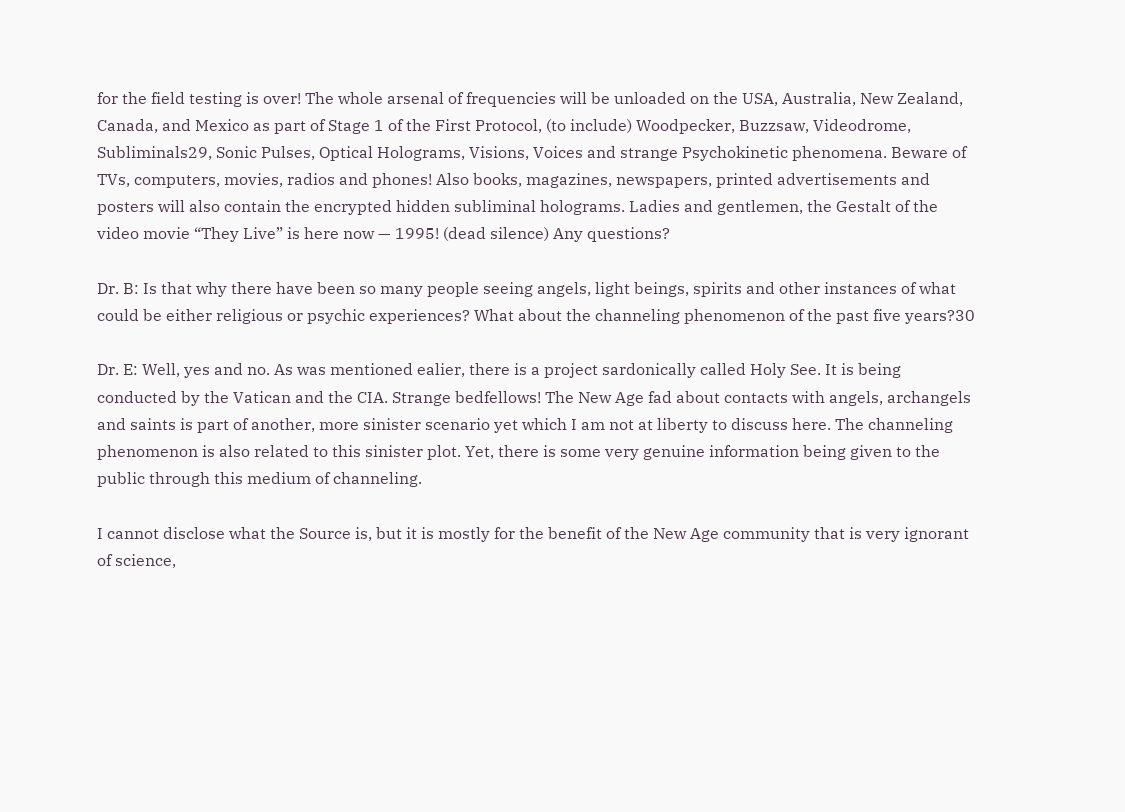for the field testing is over! The whole arsenal of frequencies will be unloaded on the USA, Australia, New Zealand, Canada, and Mexico as part of Stage 1 of the First Protocol, (to include) Woodpecker, Buzzsaw, Videodrome, Subliminals29, Sonic Pulses, Optical Holograms, Visions, Voices and strange Psychokinetic phenomena. Beware of TVs, computers, movies, radios and phones! Also books, magazines, newspapers, printed advertisements and posters will also contain the encrypted hidden subliminal holograms. Ladies and gentlemen, the Gestalt of the video movie “They Live” is here now — 1995! (dead silence) Any questions?

Dr. B: Is that why there have been so many people seeing angels, light beings, spirits and other instances of what could be either religious or psychic experiences? What about the channeling phenomenon of the past five years?30

Dr. E: Well, yes and no. As was mentioned ealier, there is a project sardonically called Holy See. It is being conducted by the Vatican and the CIA. Strange bedfellows! The New Age fad about contacts with angels, archangels and saints is part of another, more sinister scenario yet which I am not at liberty to discuss here. The channeling phenomenon is also related to this sinister plot. Yet, there is some very genuine information being given to the public through this medium of channeling.

I cannot disclose what the Source is, but it is mostly for the benefit of the New Age community that is very ignorant of science,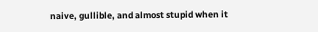naive, gullible, and almost stupid when it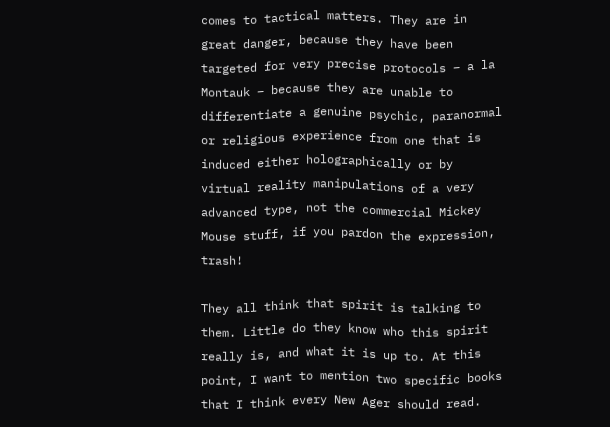comes to tactical matters. They are in great danger, because they have been targeted for very precise protocols – a la Montauk – because they are unable to differentiate a genuine psychic, paranormal or religious experience from one that is induced either holographically or by virtual reality manipulations of a very advanced type, not the commercial Mickey Mouse stuff, if you pardon the expression, trash!

They all think that spirit is talking to them. Little do they know who this spirit really is, and what it is up to. At this point, I want to mention two specific books that I think every New Ager should read.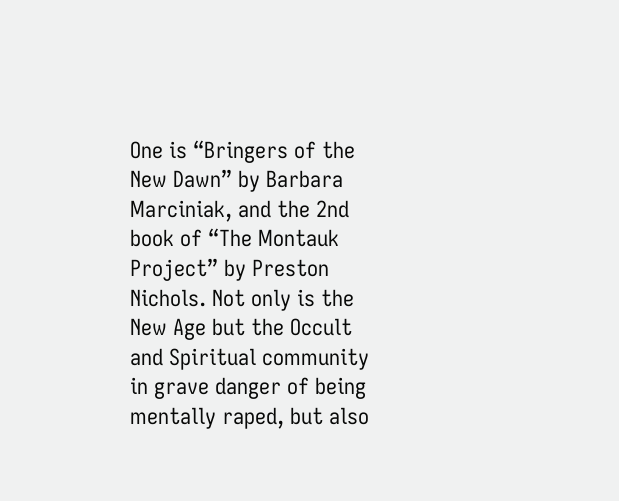One is “Bringers of the New Dawn” by Barbara Marciniak, and the 2nd book of “The Montauk Project” by Preston Nichols. Not only is the New Age but the Occult and Spiritual community in grave danger of being mentally raped, but also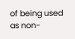of being used as non-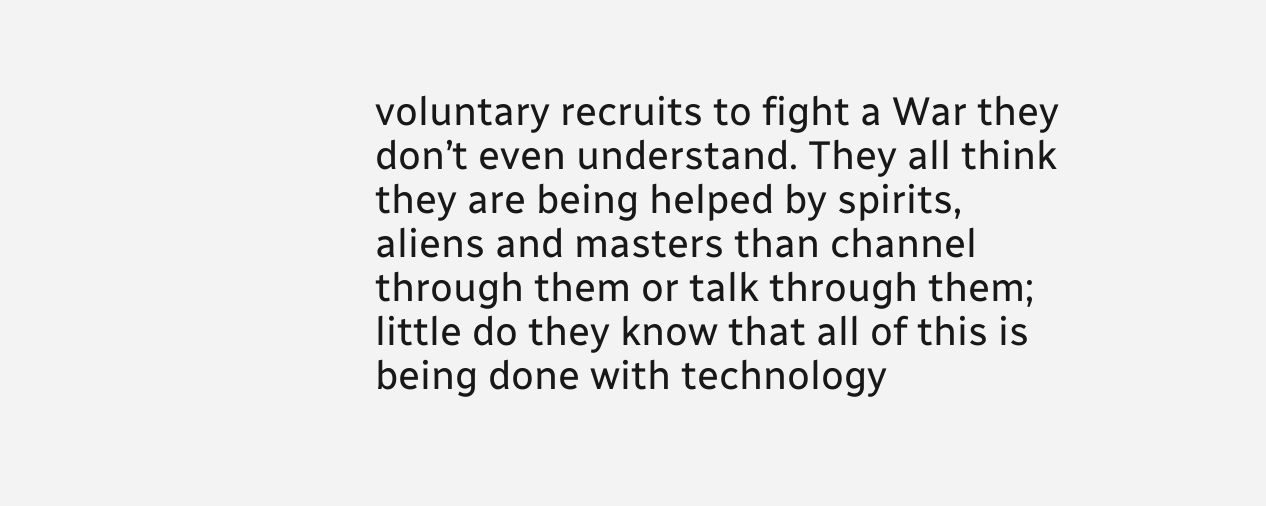voluntary recruits to fight a War they don’t even understand. They all think they are being helped by spirits, aliens and masters than channel through them or talk through them; little do they know that all of this is being done with technology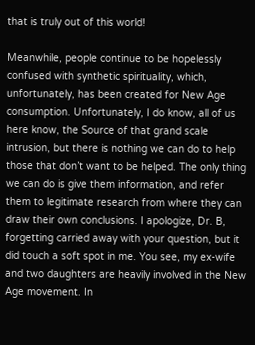that is truly out of this world!

Meanwhile, people continue to be hopelessly confused with synthetic spirituality, which, unfortunately, has been created for New Age consumption. Unfortunately, I do know, all of us here know, the Source of that grand scale intrusion, but there is nothing we can do to help those that don’t want to be helped. The only thing we can do is give them information, and refer them to legitimate research from where they can draw their own conclusions. I apologize, Dr. B, forgetting carried away with your question, but it did touch a soft spot in me. You see, my ex-wife and two daughters are heavily involved in the New Age movement. In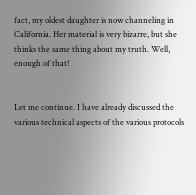fact, my oldest daughter is now channeling in California. Her material is very bizarre, but she thinks the same thing about my truth. Well, enough of that!


Let me continue. I have already discussed the various technical aspects of the various protocols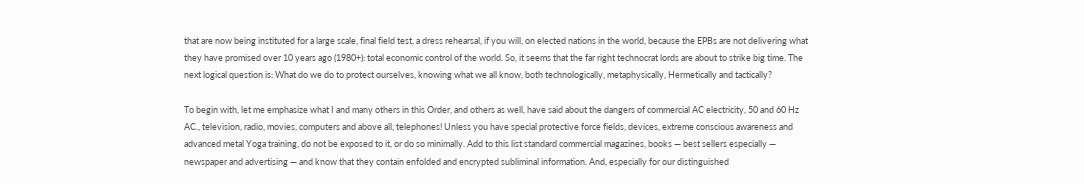that are now being instituted for a large scale, final field test, a dress rehearsal, if you will, on elected nations in the world, because the EPBs are not delivering what they have promised over 10 years ago (1980+): total economic control of the world. So, it seems that the far right technocrat lords are about to strike big time. The next logical question is: What do we do to protect ourselves, knowing what we all know, both technologically, metaphysically, Hermetically and tactically?

To begin with, let me emphasize what I and many others in this Order, and others as well, have said about the dangers of commercial AC electricity, 50 and 60 Hz AC., television, radio, movies, computers and above all, telephones! Unless you have special protective force fields, devices, extreme conscious awareness and advanced metal Yoga training, do not be exposed to it, or do so minimally. Add to this list standard commercial magazines, books — best sellers especially — newspaper and advertising — and know that they contain enfolded and encrypted subliminal information. And, especially for our distinguished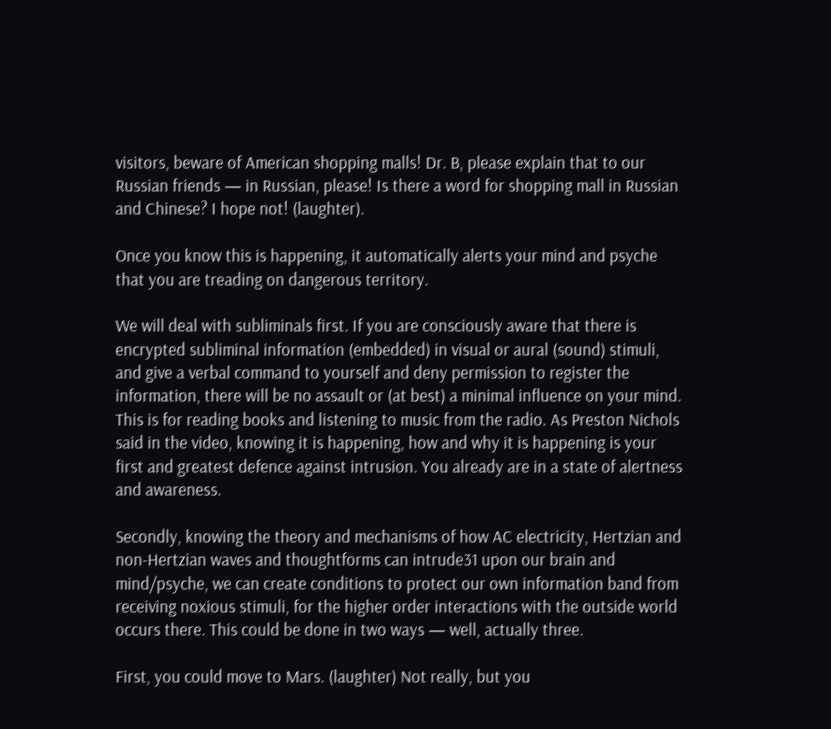visitors, beware of American shopping malls! Dr. B, please explain that to our Russian friends — in Russian, please! Is there a word for shopping mall in Russian and Chinese? I hope not! (laughter).

Once you know this is happening, it automatically alerts your mind and psyche that you are treading on dangerous territory.

We will deal with subliminals first. If you are consciously aware that there is encrypted subliminal information (embedded) in visual or aural (sound) stimuli, and give a verbal command to yourself and deny permission to register the information, there will be no assault or (at best) a minimal influence on your mind. This is for reading books and listening to music from the radio. As Preston Nichols said in the video, knowing it is happening, how and why it is happening is your first and greatest defence against intrusion. You already are in a state of alertness and awareness.

Secondly, knowing the theory and mechanisms of how AC electricity, Hertzian and non-Hertzian waves and thoughtforms can intrude31 upon our brain and mind/psyche, we can create conditions to protect our own information band from receiving noxious stimuli, for the higher order interactions with the outside world occurs there. This could be done in two ways — well, actually three.

First, you could move to Mars. (laughter) Not really, but you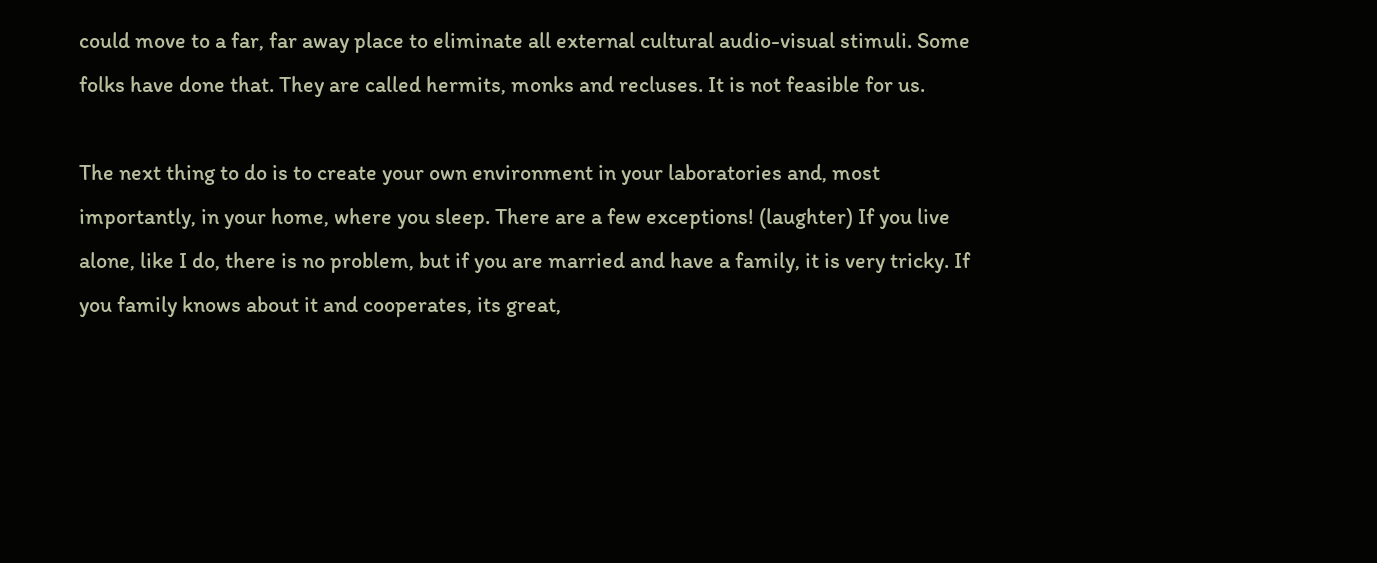could move to a far, far away place to eliminate all external cultural audio-visual stimuli. Some folks have done that. They are called hermits, monks and recluses. It is not feasible for us.

The next thing to do is to create your own environment in your laboratories and, most importantly, in your home, where you sleep. There are a few exceptions! (laughter) If you live alone, like I do, there is no problem, but if you are married and have a family, it is very tricky. If you family knows about it and cooperates, its great,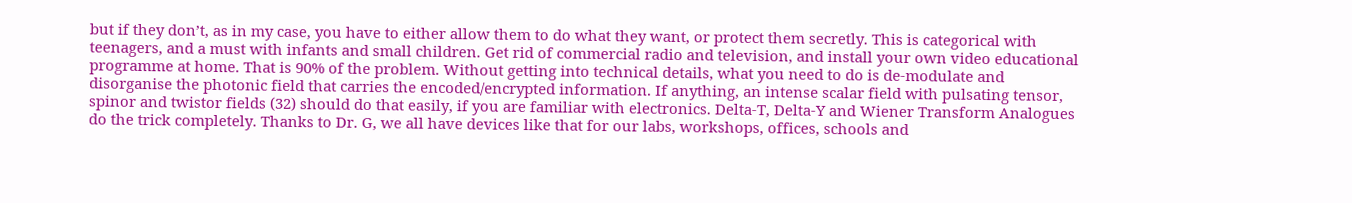but if they don’t, as in my case, you have to either allow them to do what they want, or protect them secretly. This is categorical with teenagers, and a must with infants and small children. Get rid of commercial radio and television, and install your own video educational programme at home. That is 90% of the problem. Without getting into technical details, what you need to do is de-modulate and disorganise the photonic field that carries the encoded/encrypted information. If anything, an intense scalar field with pulsating tensor, spinor and twistor fields (32) should do that easily, if you are familiar with electronics. Delta-T, Delta-Y and Wiener Transform Analogues do the trick completely. Thanks to Dr. G, we all have devices like that for our labs, workshops, offices, schools and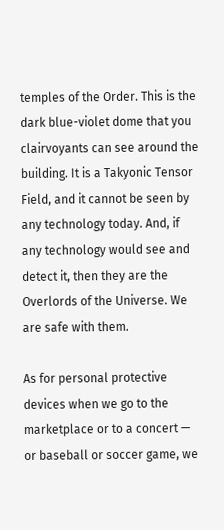temples of the Order. This is the dark blue-violet dome that you clairvoyants can see around the building. It is a Takyonic Tensor Field, and it cannot be seen by any technology today. And, if any technology would see and detect it, then they are the Overlords of the Universe. We are safe with them.

As for personal protective devices when we go to the marketplace or to a concert — or baseball or soccer game, we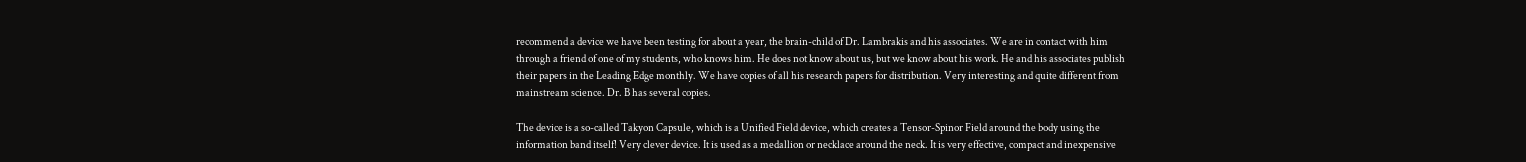recommend a device we have been testing for about a year, the brain-child of Dr. Lambrakis and his associates. We are in contact with him through a friend of one of my students, who knows him. He does not know about us, but we know about his work. He and his associates publish their papers in the Leading Edge monthly. We have copies of all his research papers for distribution. Very interesting and quite different from mainstream science. Dr. B has several copies.

The device is a so-called Takyon Capsule, which is a Unified Field device, which creates a Tensor-Spinor Field around the body using the information band itself! Very clever device. It is used as a medallion or necklace around the neck. It is very effective, compact and inexpensive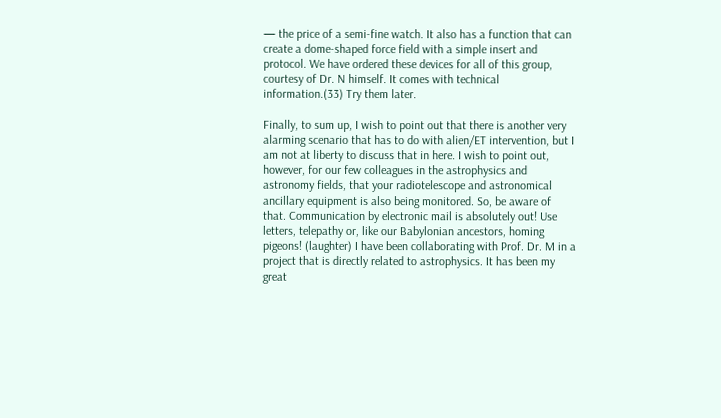— the price of a semi-fine watch. It also has a function that can create a dome-shaped force field with a simple insert and protocol. We have ordered these devices for all of this group, courtesy of Dr. N himself. It comes with technical information.(33) Try them later.

Finally, to sum up, I wish to point out that there is another very alarming scenario that has to do with alien/ET intervention, but I am not at liberty to discuss that in here. I wish to point out, however, for our few colleagues in the astrophysics and astronomy fields, that your radiotelescope and astronomical ancillary equipment is also being monitored. So, be aware of that. Communication by electronic mail is absolutely out! Use letters, telepathy or, like our Babylonian ancestors, homing pigeons! (laughter) I have been collaborating with Prof. Dr. M in a project that is directly related to astrophysics. It has been my great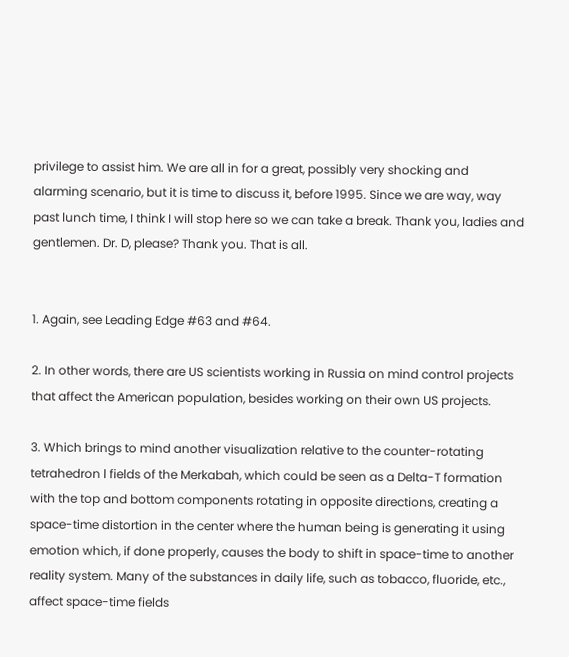privilege to assist him. We are all in for a great, possibly very shocking and alarming scenario, but it is time to discuss it, before 1995. Since we are way, way past lunch time, I think I will stop here so we can take a break. Thank you, ladies and gentlemen. Dr. D, please? Thank you. That is all.


1. Again, see Leading Edge #63 and #64.

2. In other words, there are US scientists working in Russia on mind control projects that affect the American population, besides working on their own US projects.

3. Which brings to mind another visualization relative to the counter-rotating tetrahedron l fields of the Merkabah, which could be seen as a Delta-T formation with the top and bottom components rotating in opposite directions, creating a space-time distortion in the center where the human being is generating it using emotion which, if done properly, causes the body to shift in space-time to another reality system. Many of the substances in daily life, such as tobacco, fluoride, etc., affect space-time fields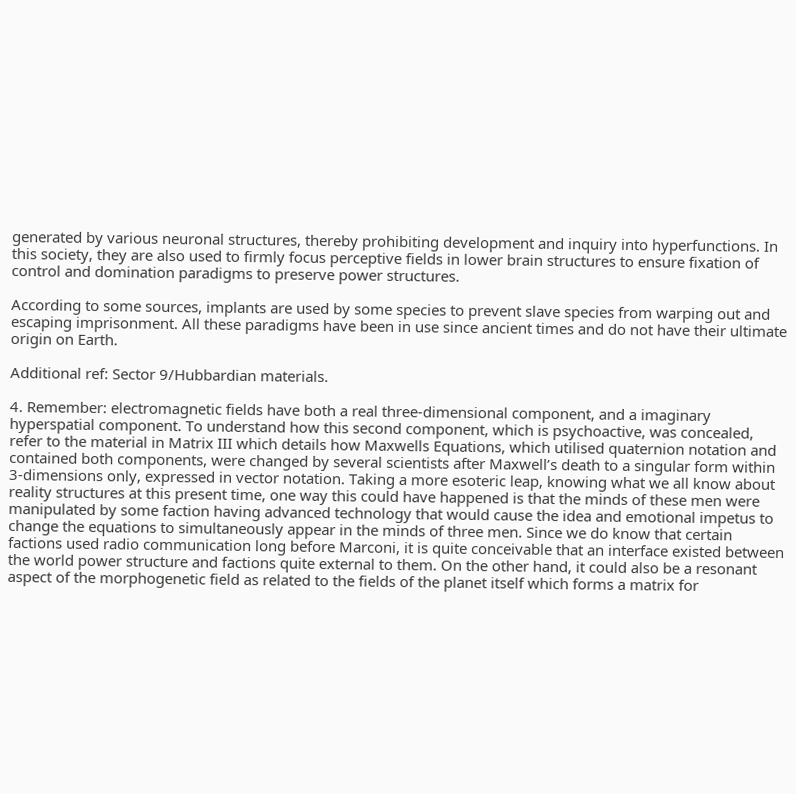generated by various neuronal structures, thereby prohibiting development and inquiry into hyperfunctions. In this society, they are also used to firmly focus perceptive fields in lower brain structures to ensure fixation of control and domination paradigms to preserve power structures.

According to some sources, implants are used by some species to prevent slave species from warping out and escaping imprisonment. All these paradigms have been in use since ancient times and do not have their ultimate origin on Earth.

Additional ref: Sector 9/Hubbardian materials.

4. Remember: electromagnetic fields have both a real three-dimensional component, and a imaginary hyperspatial component. To understand how this second component, which is psychoactive, was concealed, refer to the material in Matrix III which details how Maxwells Equations, which utilised quaternion notation and contained both components, were changed by several scientists after Maxwell’s death to a singular form within 3-dimensions only, expressed in vector notation. Taking a more esoteric leap, knowing what we all know about reality structures at this present time, one way this could have happened is that the minds of these men were manipulated by some faction having advanced technology that would cause the idea and emotional impetus to change the equations to simultaneously appear in the minds of three men. Since we do know that certain factions used radio communication long before Marconi, it is quite conceivable that an interface existed between the world power structure and factions quite external to them. On the other hand, it could also be a resonant aspect of the morphogenetic field as related to the fields of the planet itself which forms a matrix for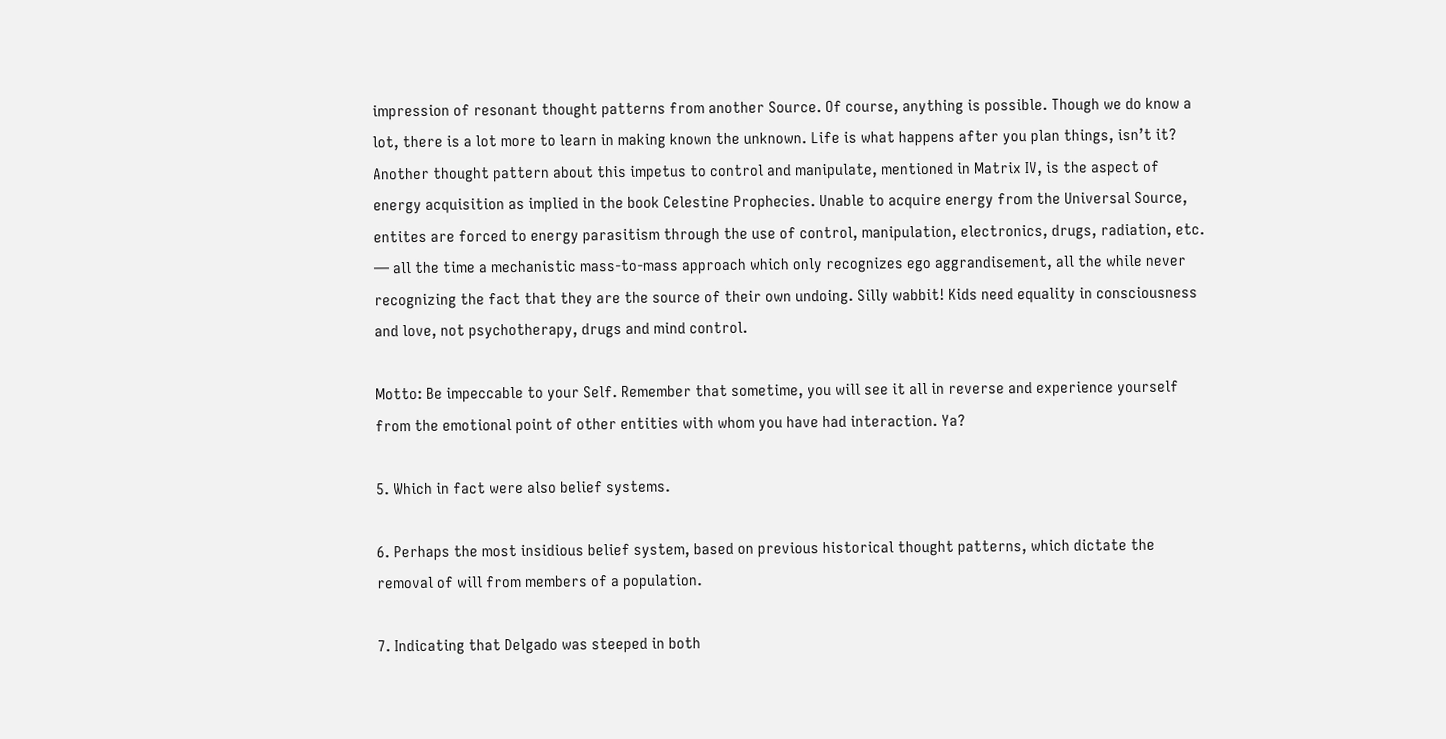impression of resonant thought patterns from another Source. Of course, anything is possible. Though we do know a lot, there is a lot more to learn in making known the unknown. Life is what happens after you plan things, isn’t it? Another thought pattern about this impetus to control and manipulate, mentioned in Matrix IV, is the aspect of energy acquisition as implied in the book Celestine Prophecies. Unable to acquire energy from the Universal Source, entites are forced to energy parasitism through the use of control, manipulation, electronics, drugs, radiation, etc. — all the time a mechanistic mass-to-mass approach which only recognizes ego aggrandisement, all the while never recognizing the fact that they are the source of their own undoing. Silly wabbit! Kids need equality in consciousness and love, not psychotherapy, drugs and mind control.

Motto: Be impeccable to your Self. Remember that sometime, you will see it all in reverse and experience yourself from the emotional point of other entities with whom you have had interaction. Ya?

5. Which in fact were also belief systems.

6. Perhaps the most insidious belief system, based on previous historical thought patterns, which dictate the removal of will from members of a population.

7. Indicating that Delgado was steeped in both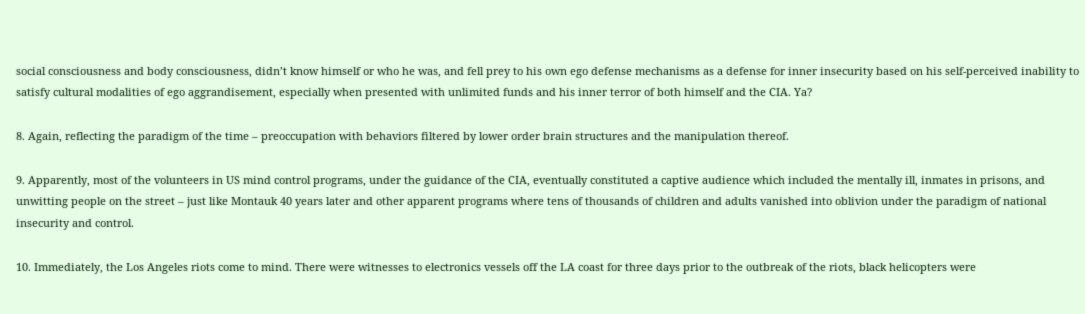social consciousness and body consciousness, didn’t know himself or who he was, and fell prey to his own ego defense mechanisms as a defense for inner insecurity based on his self-perceived inability to satisfy cultural modalities of ego aggrandisement, especially when presented with unlimited funds and his inner terror of both himself and the CIA. Ya?

8. Again, reflecting the paradigm of the time – preoccupation with behaviors filtered by lower order brain structures and the manipulation thereof.

9. Apparently, most of the volunteers in US mind control programs, under the guidance of the CIA, eventually constituted a captive audience which included the mentally ill, inmates in prisons, and unwitting people on the street – just like Montauk 40 years later and other apparent programs where tens of thousands of children and adults vanished into oblivion under the paradigm of national insecurity and control.

10. Immediately, the Los Angeles riots come to mind. There were witnesses to electronics vessels off the LA coast for three days prior to the outbreak of the riots, black helicopters were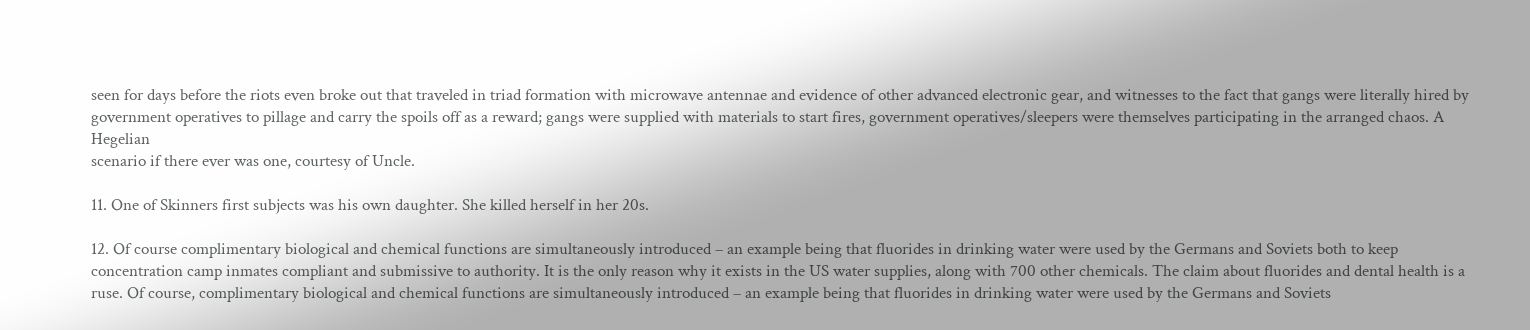seen for days before the riots even broke out that traveled in triad formation with microwave antennae and evidence of other advanced electronic gear, and witnesses to the fact that gangs were literally hired by government operatives to pillage and carry the spoils off as a reward; gangs were supplied with materials to start fires, government operatives/sleepers were themselves participating in the arranged chaos. A Hegelian
scenario if there ever was one, courtesy of Uncle.

11. One of Skinners first subjects was his own daughter. She killed herself in her 20s.

12. Of course complimentary biological and chemical functions are simultaneously introduced – an example being that fluorides in drinking water were used by the Germans and Soviets both to keep concentration camp inmates compliant and submissive to authority. It is the only reason why it exists in the US water supplies, along with 700 other chemicals. The claim about fluorides and dental health is a ruse. Of course, complimentary biological and chemical functions are simultaneously introduced – an example being that fluorides in drinking water were used by the Germans and Soviets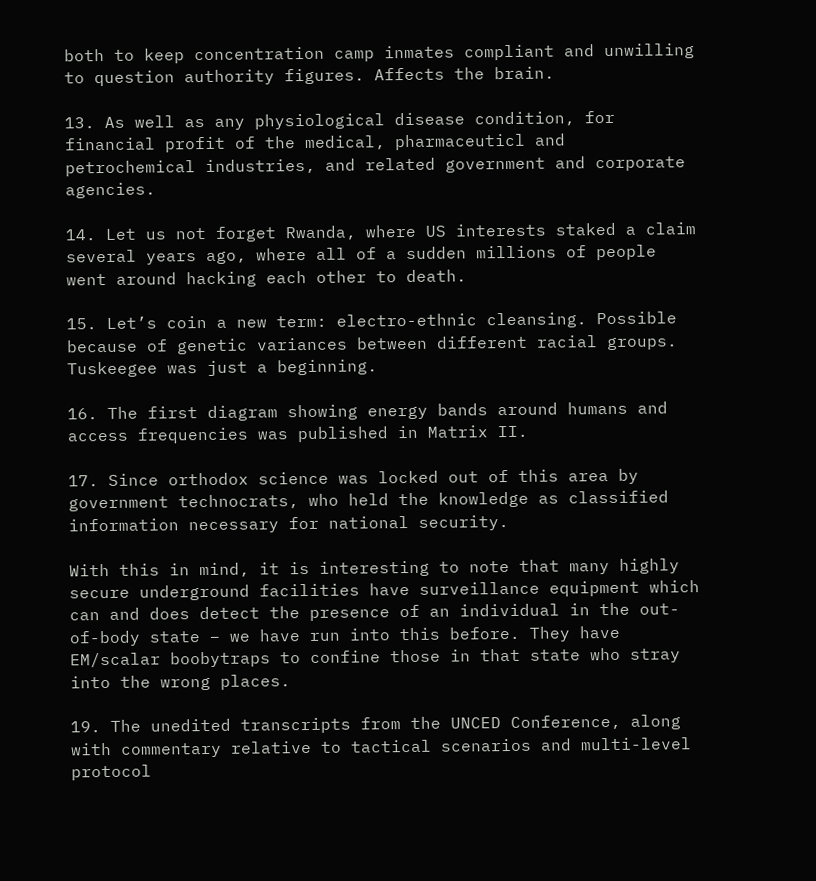both to keep concentration camp inmates compliant and unwilling to question authority figures. Affects the brain.

13. As well as any physiological disease condition, for financial profit of the medical, pharmaceuticl and petrochemical industries, and related government and corporate agencies.

14. Let us not forget Rwanda, where US interests staked a claim several years ago, where all of a sudden millions of people went around hacking each other to death.

15. Let’s coin a new term: electro-ethnic cleansing. Possible because of genetic variances between different racial groups. Tuskeegee was just a beginning.

16. The first diagram showing energy bands around humans and access frequencies was published in Matrix II.

17. Since orthodox science was locked out of this area by government technocrats, who held the knowledge as classified information necessary for national security.

With this in mind, it is interesting to note that many highly secure underground facilities have surveillance equipment which can and does detect the presence of an individual in the out-of-body state – we have run into this before. They have EM/scalar boobytraps to confine those in that state who stray into the wrong places.

19. The unedited transcripts from the UNCED Conference, along with commentary relative to tactical scenarios and multi-level protocol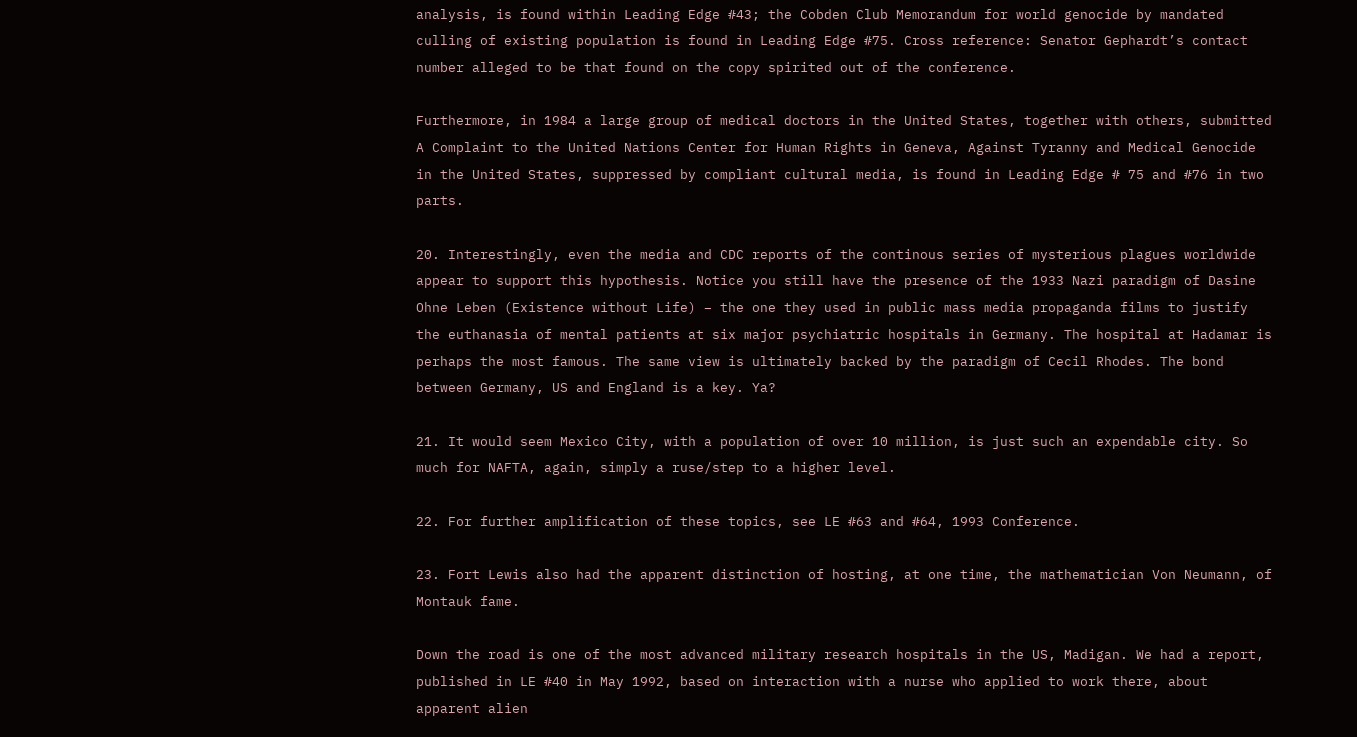analysis, is found within Leading Edge #43; the Cobden Club Memorandum for world genocide by mandated culling of existing population is found in Leading Edge #75. Cross reference: Senator Gephardt’s contact number alleged to be that found on the copy spirited out of the conference.

Furthermore, in 1984 a large group of medical doctors in the United States, together with others, submitted A Complaint to the United Nations Center for Human Rights in Geneva, Against Tyranny and Medical Genocide in the United States, suppressed by compliant cultural media, is found in Leading Edge # 75 and #76 in two parts.

20. Interestingly, even the media and CDC reports of the continous series of mysterious plagues worldwide appear to support this hypothesis. Notice you still have the presence of the 1933 Nazi paradigm of Dasine Ohne Leben (Existence without Life) – the one they used in public mass media propaganda films to justify the euthanasia of mental patients at six major psychiatric hospitals in Germany. The hospital at Hadamar is perhaps the most famous. The same view is ultimately backed by the paradigm of Cecil Rhodes. The bond between Germany, US and England is a key. Ya?

21. It would seem Mexico City, with a population of over 10 million, is just such an expendable city. So much for NAFTA, again, simply a ruse/step to a higher level.

22. For further amplification of these topics, see LE #63 and #64, 1993 Conference.

23. Fort Lewis also had the apparent distinction of hosting, at one time, the mathematician Von Neumann, of Montauk fame.

Down the road is one of the most advanced military research hospitals in the US, Madigan. We had a report, published in LE #40 in May 1992, based on interaction with a nurse who applied to work there, about apparent alien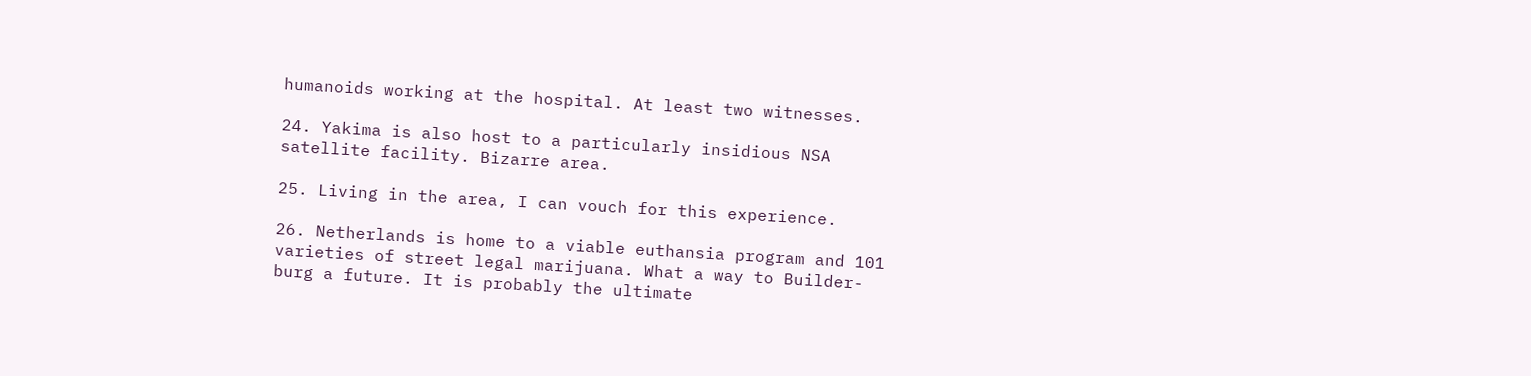humanoids working at the hospital. At least two witnesses.

24. Yakima is also host to a particularly insidious NSA satellite facility. Bizarre area.

25. Living in the area, I can vouch for this experience.

26. Netherlands is home to a viable euthansia program and 101 varieties of street legal marijuana. What a way to Builder-burg a future. It is probably the ultimate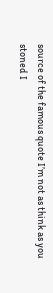source of the famous quote I’m not as think as you stoned I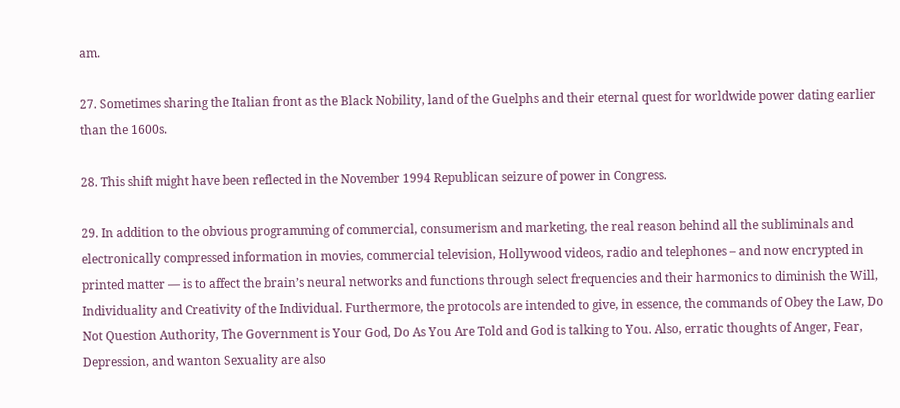am.

27. Sometimes sharing the Italian front as the Black Nobility, land of the Guelphs and their eternal quest for worldwide power dating earlier than the 1600s.

28. This shift might have been reflected in the November 1994 Republican seizure of power in Congress.

29. In addition to the obvious programming of commercial, consumerism and marketing, the real reason behind all the subliminals and electronically compressed information in movies, commercial television, Hollywood videos, radio and telephones – and now encrypted in printed matter — is to affect the brain’s neural networks and functions through select frequencies and their harmonics to diminish the Will, Individuality and Creativity of the Individual. Furthermore, the protocols are intended to give, in essence, the commands of Obey the Law, Do Not Question Authority, The Government is Your God, Do As You Are Told and God is talking to You. Also, erratic thoughts of Anger, Fear, Depression, and wanton Sexuality are also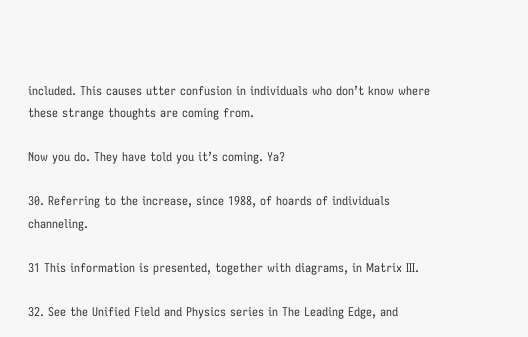included. This causes utter confusion in individuals who don’t know where these strange thoughts are coming from.

Now you do. They have told you it’s coming. Ya?

30. Referring to the increase, since 1988, of hoards of individuals channeling.

31 This information is presented, together with diagrams, in Matrix III.

32. See the Unified Field and Physics series in The Leading Edge, and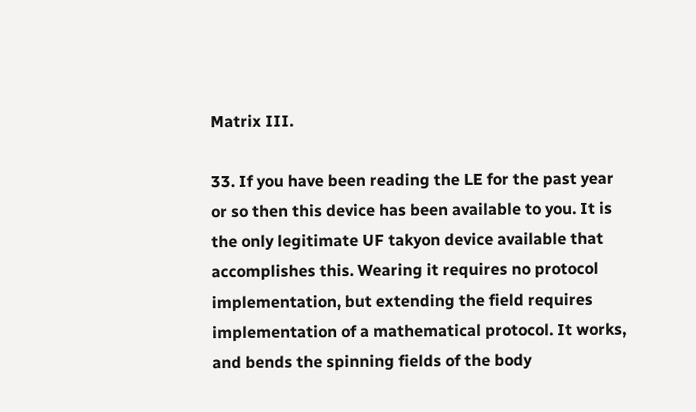Matrix III.

33. If you have been reading the LE for the past year or so then this device has been available to you. It is the only legitimate UF takyon device available that accomplishes this. Wearing it requires no protocol implementation, but extending the field requires implementation of a mathematical protocol. It works, and bends the spinning fields of the body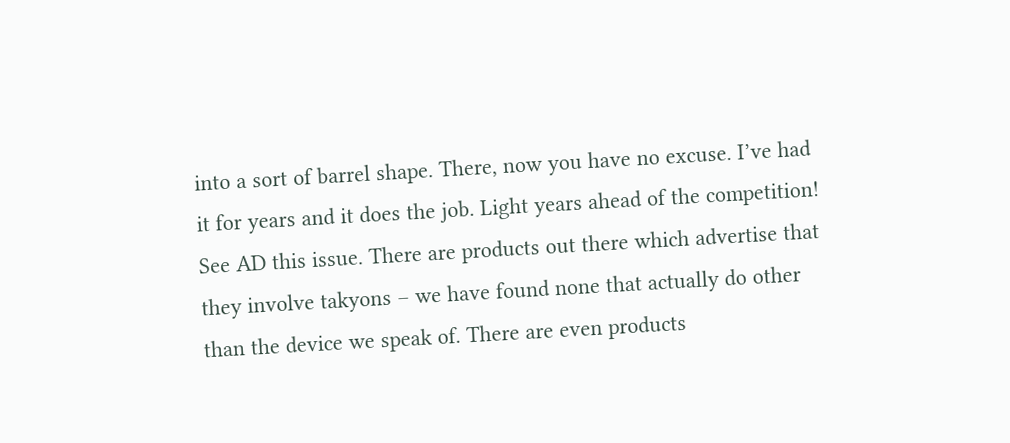into a sort of barrel shape. There, now you have no excuse. I’ve had it for years and it does the job. Light years ahead of the competition! See AD this issue. There are products out there which advertise that they involve takyons – we have found none that actually do other than the device we speak of. There are even products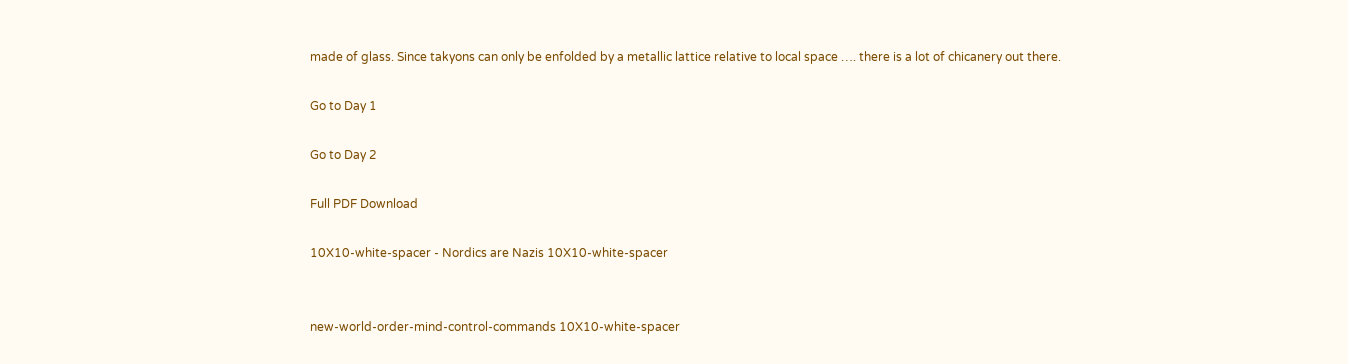made of glass. Since takyons can only be enfolded by a metallic lattice relative to local space …. there is a lot of chicanery out there.

Go to Day 1

Go to Day 2

Full PDF Download

10X10-white-spacer - Nordics are Nazis 10X10-white-spacer


new-world-order-mind-control-commands 10X10-white-spacer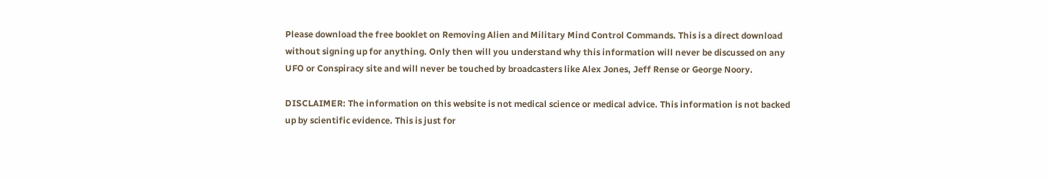Please download the free booklet on Removing Alien and Military Mind Control Commands. This is a direct download without signing up for anything. Only then will you understand why this information will never be discussed on any UFO or Conspiracy site and will never be touched by broadcasters like Alex Jones, Jeff Rense or George Noory.

DISCLAIMER: The information on this website is not medical science or medical advice. This information is not backed up by scientific evidence. This is just for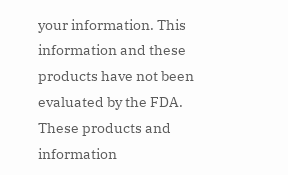your information. This information and these products have not been evaluated by the FDA. These products and information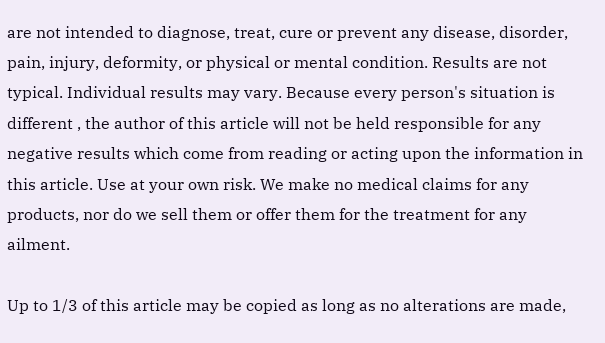are not intended to diagnose, treat, cure or prevent any disease, disorder, pain, injury, deformity, or physical or mental condition. Results are not typical. Individual results may vary. Because every person's situation is different , the author of this article will not be held responsible for any negative results which come from reading or acting upon the information in this article. Use at your own risk. We make no medical claims for any products, nor do we sell them or offer them for the treatment for any ailment.

Up to 1/3 of this article may be copied as long as no alterations are made,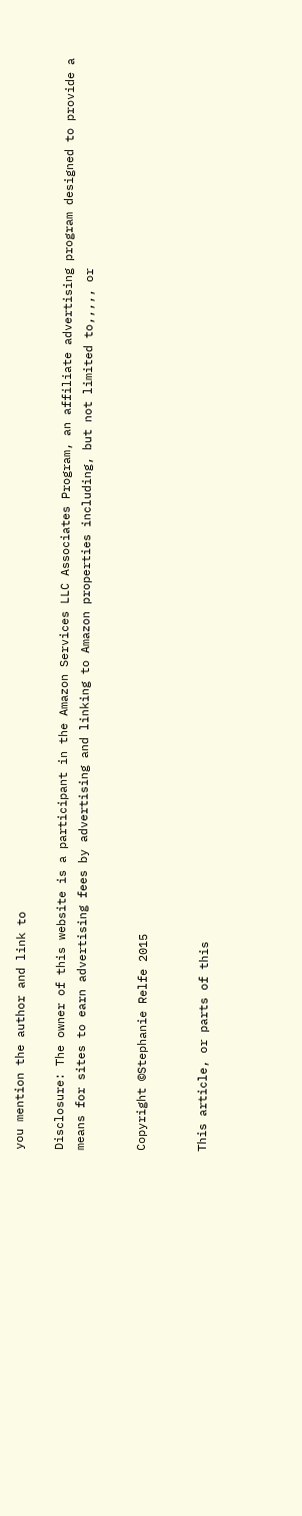you mention the author and link to

Disclosure: The owner of this website is a participant in the Amazon Services LLC Associates Program, an affiliate advertising program designed to provide a means for sites to earn advertising fees by advertising and linking to Amazon properties including, but not limited to,,,,, or


Copyright ©Stephanie Relfe 2015


This article, or parts of this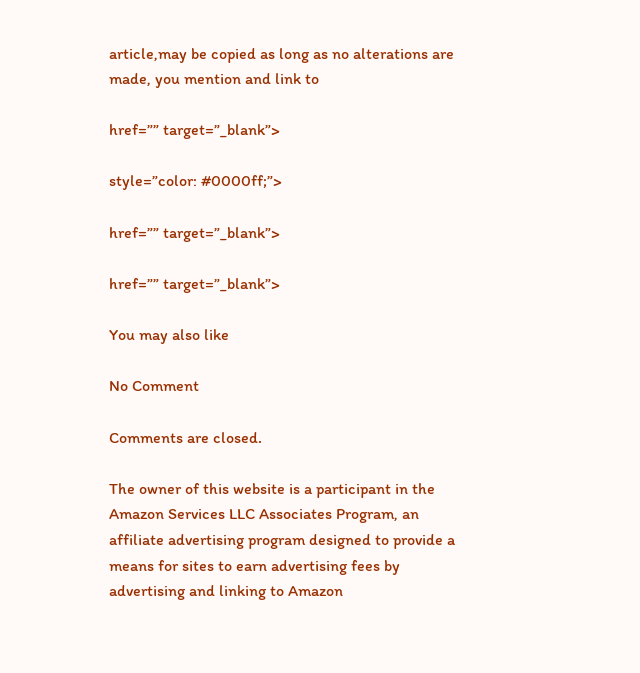article,may be copied as long as no alterations are made, you mention and link to

href=”” target=”_blank”>

style=”color: #0000ff;”>

href=”” target=”_blank”>

href=”” target=”_blank”>

You may also like

No Comment

Comments are closed.

The owner of this website is a participant in the Amazon Services LLC Associates Program, an affiliate advertising program designed to provide a means for sites to earn advertising fees by advertising and linking to Amazon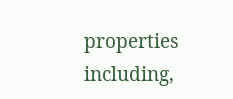properties including,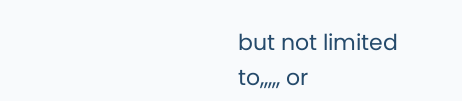but not limited to,,,,, or